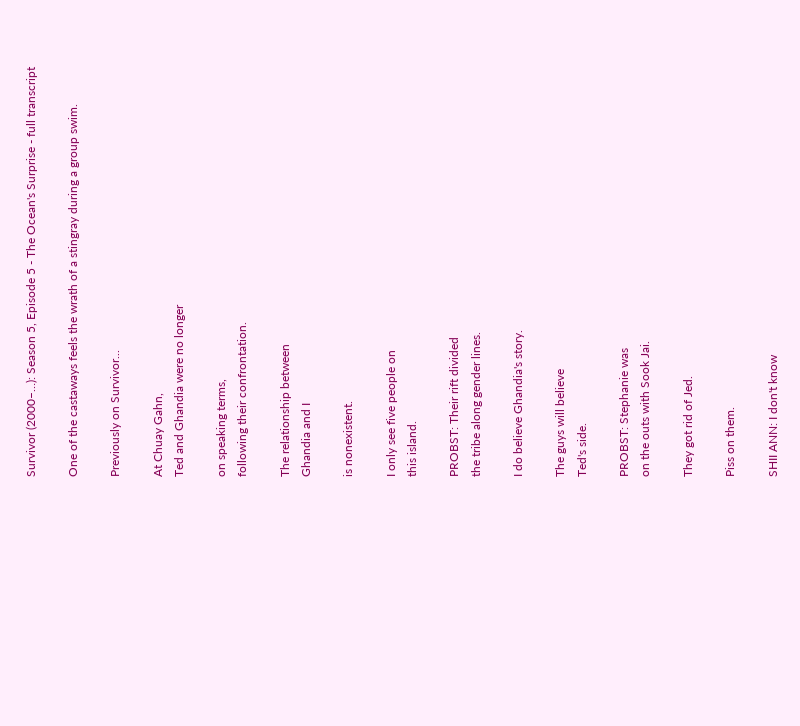Survivor (2000–…): Season 5, Episode 5 - The Ocean's Surprise - full transcript

One of the castaways feels the wrath of a stingray during a group swim.

Previously on Survivor...

At Chuay Gahn,
Ted and Ghandia were no longer

on speaking terms,
following their confrontation.

The relationship between
Ghandia and I

is nonexistent.

I only see five people on
this island.

PROBST: Their rift divided
the tribe along gender lines.

I do believe Ghandia's story.

The guys will believe
Ted's side.

PROBST: Stephanie was
on the outs with Sook Jai.

They got rid of Jed.

Piss on them.

SHII ANN: I don't know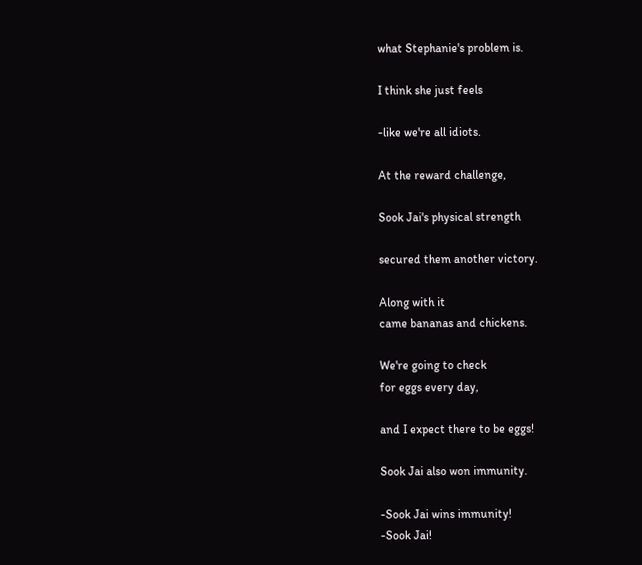what Stephanie's problem is.

I think she just feels

-like we're all idiots.

At the reward challenge,

Sook Jai's physical strength

secured them another victory.

Along with it
came bananas and chickens.

We're going to check
for eggs every day,

and I expect there to be eggs!

Sook Jai also won immunity.

-Sook Jai wins immunity!
-Sook Jai!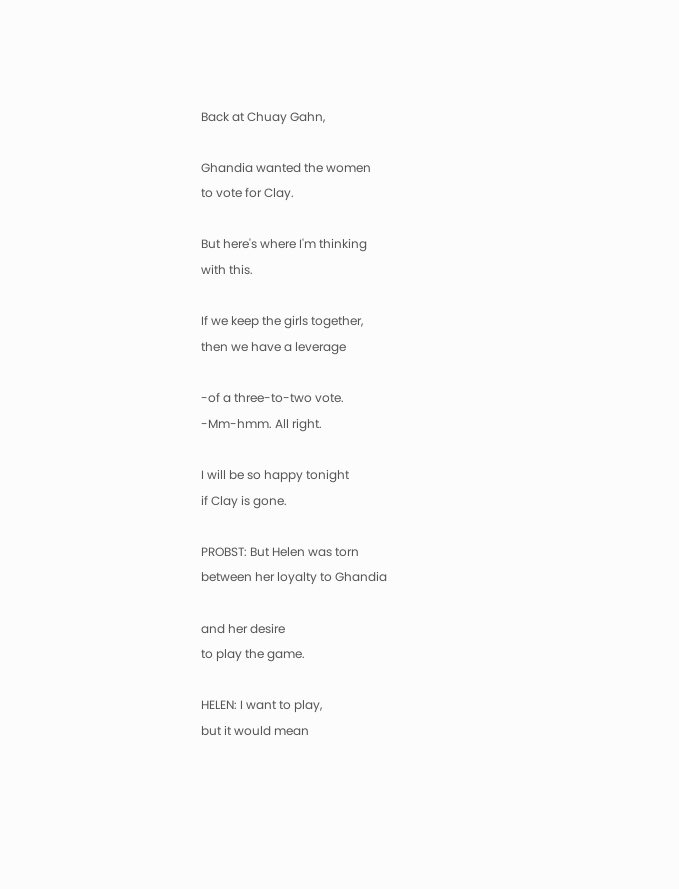Back at Chuay Gahn,

Ghandia wanted the women
to vote for Clay.

But here's where I'm thinking
with this.

If we keep the girls together,
then we have a leverage

-of a three-to-two vote.
-Mm-hmm. All right.

I will be so happy tonight
if Clay is gone.

PROBST: But Helen was torn
between her loyalty to Ghandia

and her desire
to play the game.

HELEN: I want to play,
but it would mean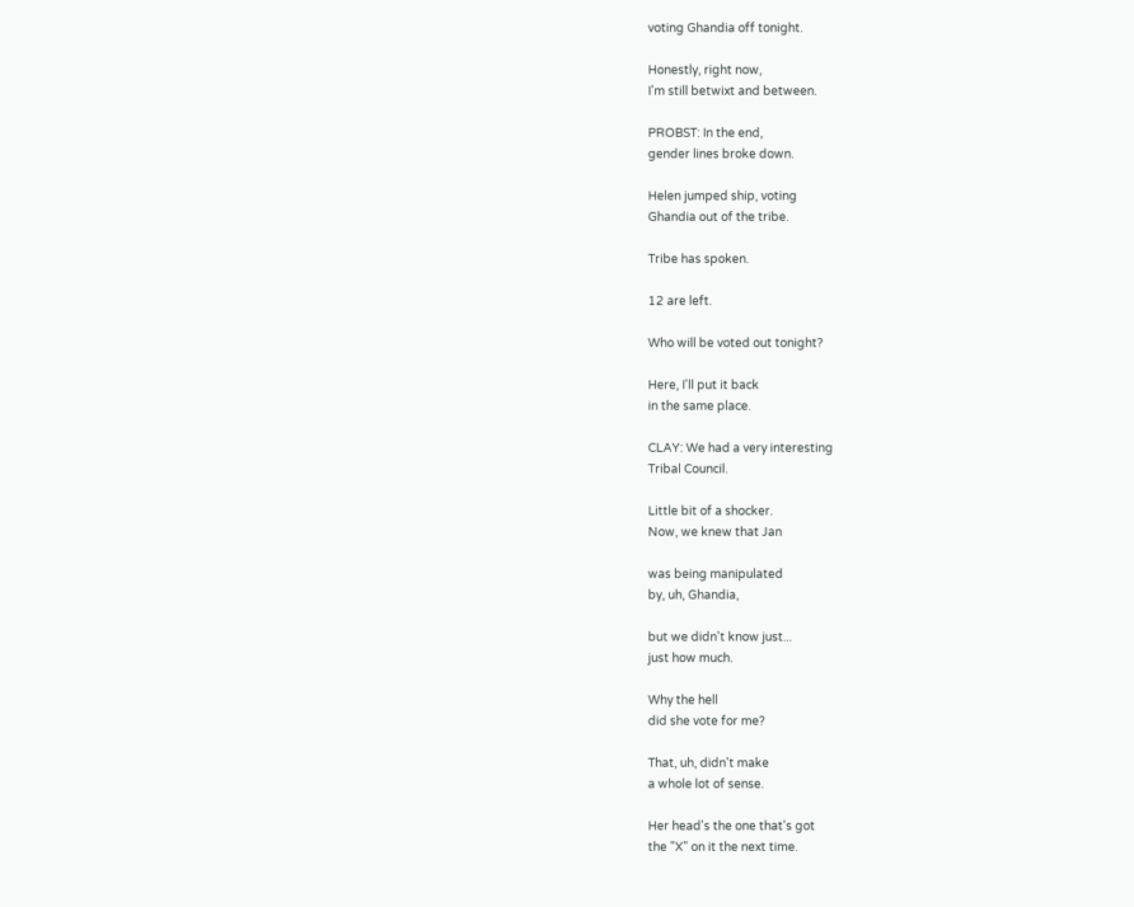voting Ghandia off tonight.

Honestly, right now,
I'm still betwixt and between.

PROBST: In the end,
gender lines broke down.

Helen jumped ship, voting
Ghandia out of the tribe.

Tribe has spoken.

12 are left.

Who will be voted out tonight?

Here, I'll put it back
in the same place.

CLAY: We had a very interesting
Tribal Council.

Little bit of a shocker.
Now, we knew that Jan

was being manipulated
by, uh, Ghandia,

but we didn't know just...
just how much.

Why the hell
did she vote for me?

That, uh, didn't make
a whole lot of sense.

Her head's the one that's got
the "X" on it the next time.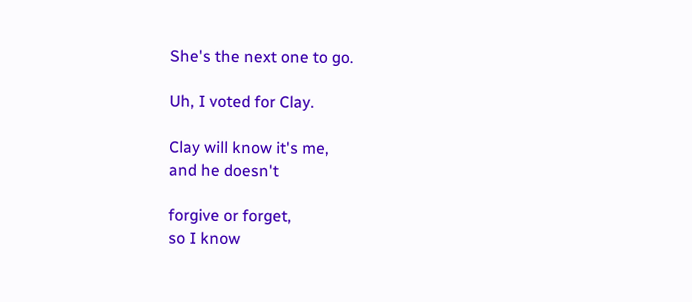She's the next one to go.

Uh, I voted for Clay.

Clay will know it's me,
and he doesn't

forgive or forget,
so I know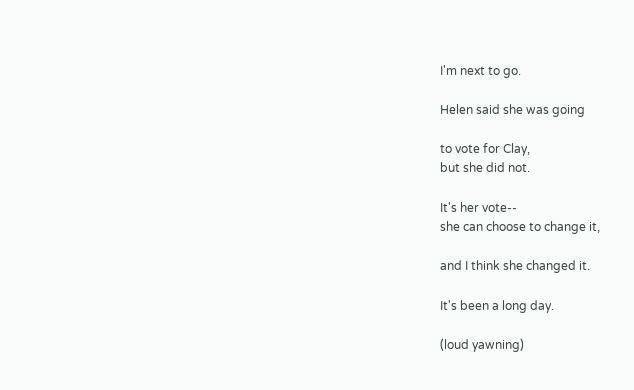I'm next to go.

Helen said she was going

to vote for Clay,
but she did not.

It's her vote--
she can choose to change it,

and I think she changed it.

It's been a long day.

(loud yawning)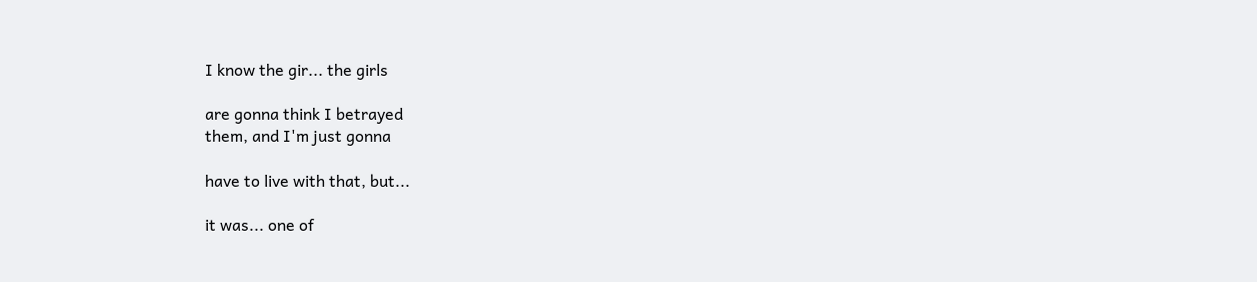I know the gir... the girls

are gonna think I betrayed
them, and I'm just gonna

have to live with that, but...

it was... one of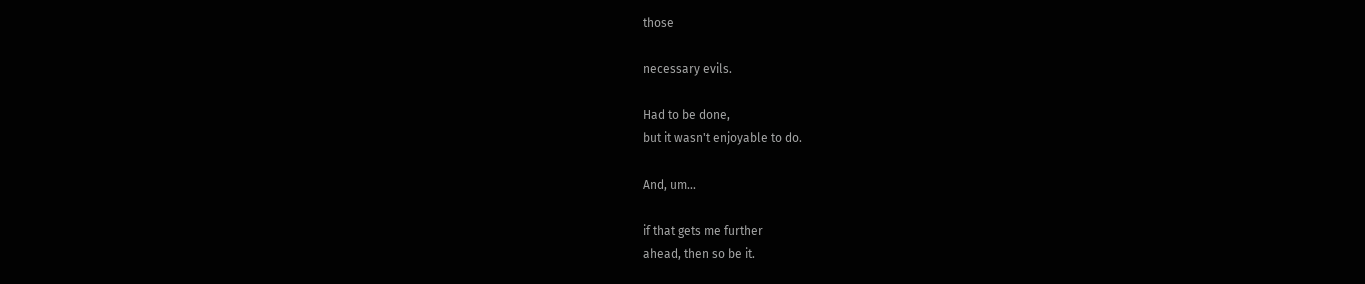those

necessary evils.

Had to be done,
but it wasn't enjoyable to do.

And, um...

if that gets me further
ahead, then so be it.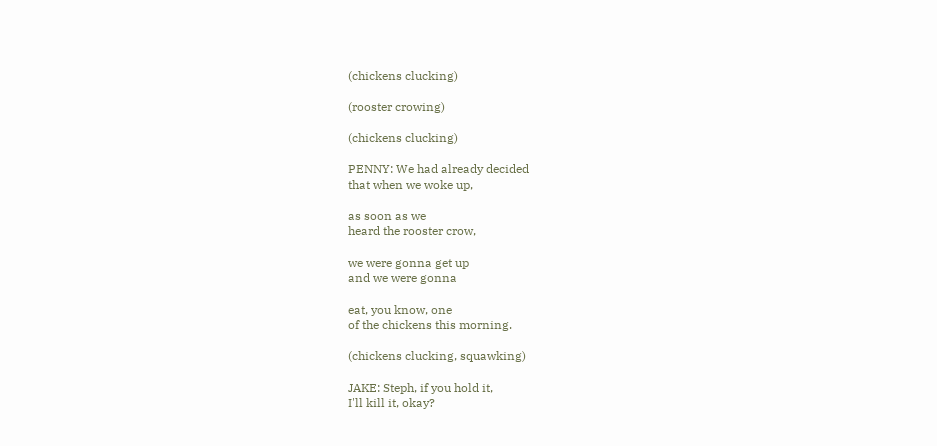(chickens clucking)

(rooster crowing)

(chickens clucking)

PENNY: We had already decided
that when we woke up,

as soon as we
heard the rooster crow,

we were gonna get up
and we were gonna

eat, you know, one
of the chickens this morning.

(chickens clucking, squawking)

JAKE: Steph, if you hold it,
I'll kill it, okay?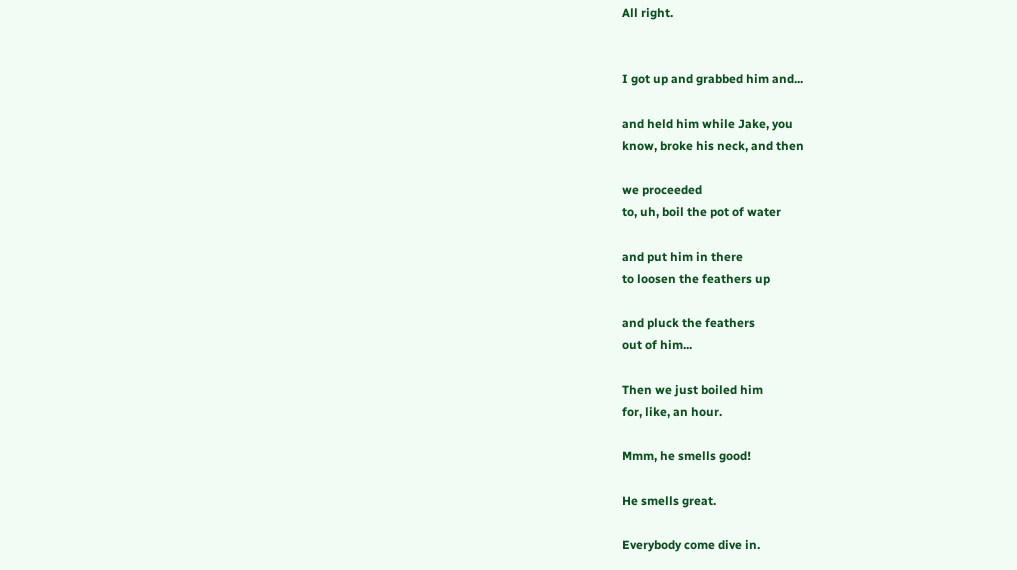All right.


I got up and grabbed him and...

and held him while Jake, you
know, broke his neck, and then

we proceeded
to, uh, boil the pot of water

and put him in there
to loosen the feathers up

and pluck the feathers
out of him...

Then we just boiled him
for, like, an hour.

Mmm, he smells good!

He smells great.

Everybody come dive in.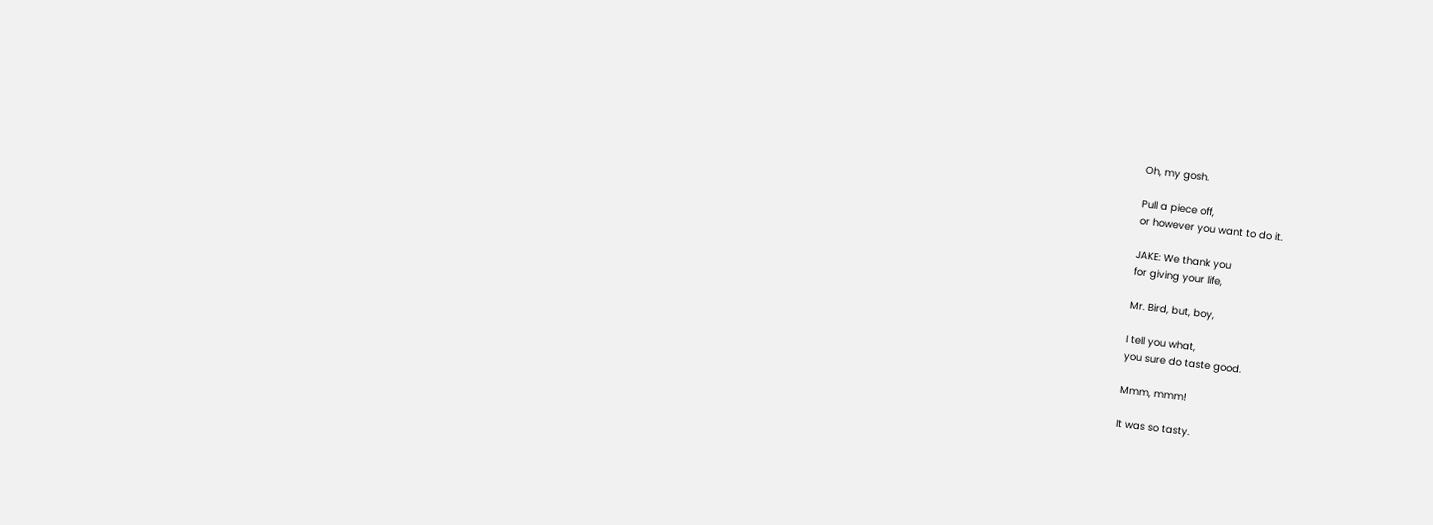Oh, my gosh.

Pull a piece off,
or however you want to do it.

JAKE: We thank you
for giving your life,

Mr. Bird, but, boy,

I tell you what,
you sure do taste good.

Mmm, mmm!

It was so tasty.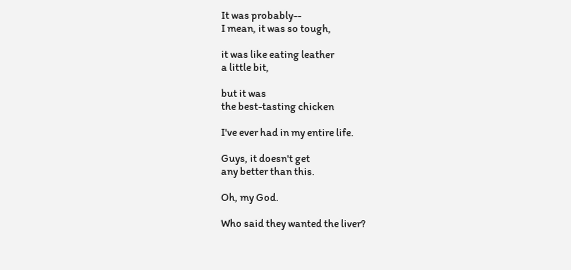It was probably--
I mean, it was so tough,

it was like eating leather
a little bit,

but it was
the best-tasting chicken

I've ever had in my entire life.

Guys, it doesn't get
any better than this.

Oh, my God.

Who said they wanted the liver?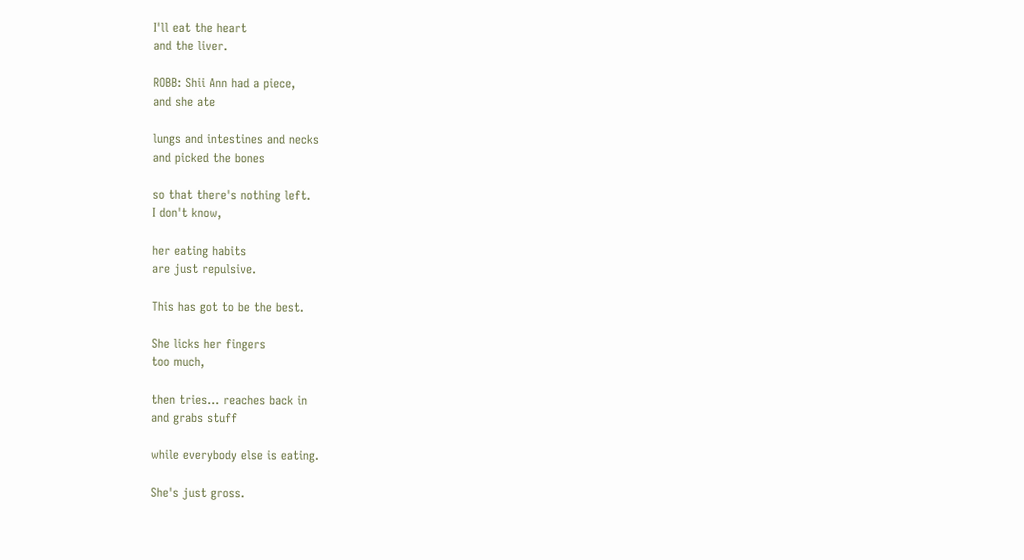I'll eat the heart
and the liver.

ROBB: Shii Ann had a piece,
and she ate

lungs and intestines and necks
and picked the bones

so that there's nothing left.
I don't know,

her eating habits
are just repulsive.

This has got to be the best.

She licks her fingers
too much,

then tries... reaches back in
and grabs stuff

while everybody else is eating.

She's just gross.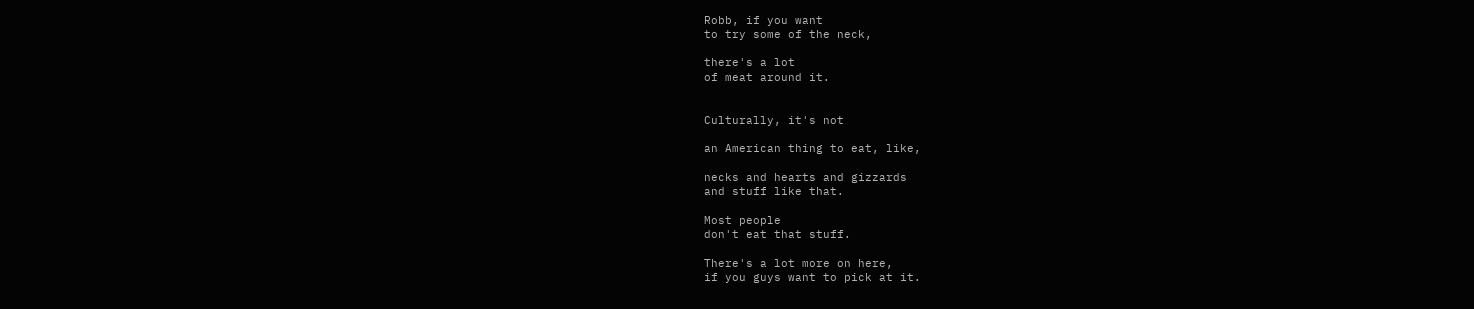Robb, if you want
to try some of the neck,

there's a lot
of meat around it.


Culturally, it's not

an American thing to eat, like,

necks and hearts and gizzards
and stuff like that.

Most people
don't eat that stuff.

There's a lot more on here,
if you guys want to pick at it.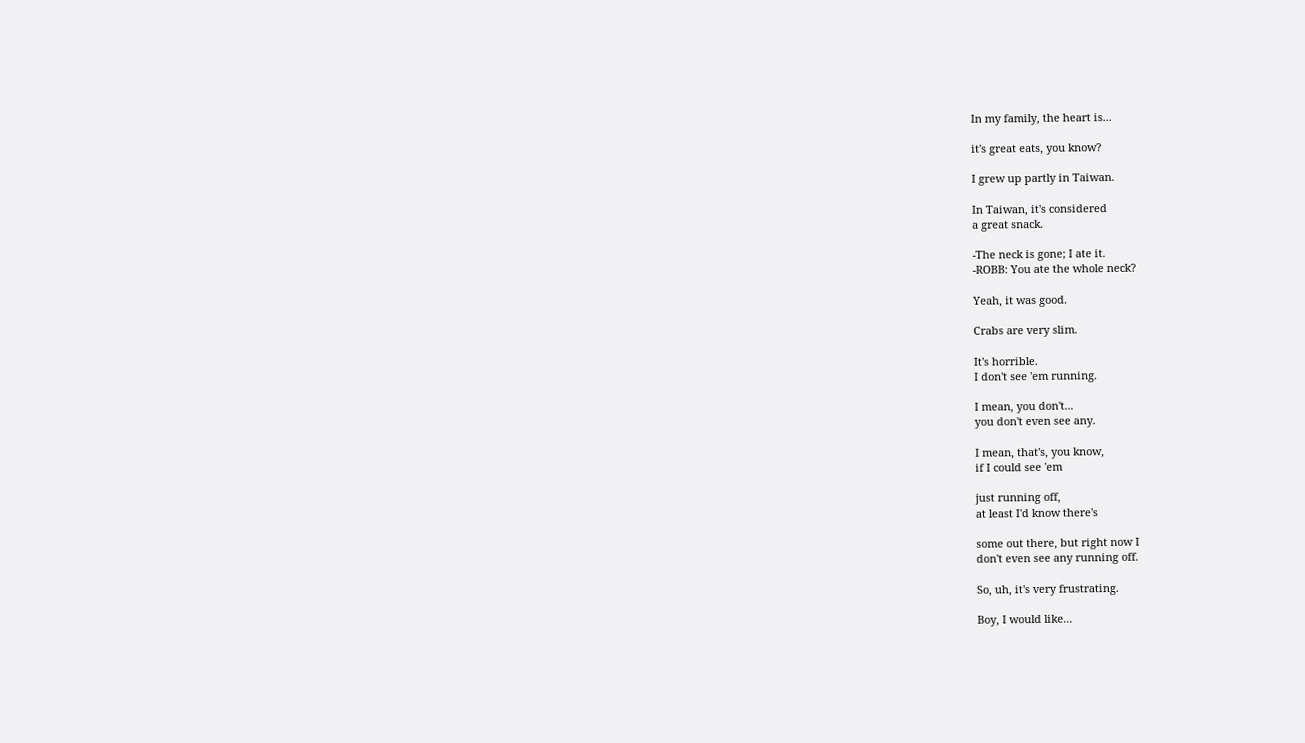In my family, the heart is...

it's great eats, you know?

I grew up partly in Taiwan.

In Taiwan, it's considered
a great snack.

-The neck is gone; I ate it.
-ROBB: You ate the whole neck?

Yeah, it was good.

Crabs are very slim.

It's horrible.
I don't see 'em running.

I mean, you don't...
you don't even see any.

I mean, that's, you know,
if I could see 'em

just running off,
at least I'd know there's

some out there, but right now I
don't even see any running off.

So, uh, it's very frustrating.

Boy, I would like...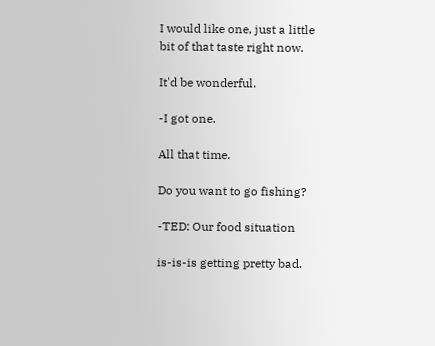I would like one, just a little
bit of that taste right now.

It'd be wonderful.

-I got one.

All that time.

Do you want to go fishing?

-TED: Our food situation

is-is-is getting pretty bad.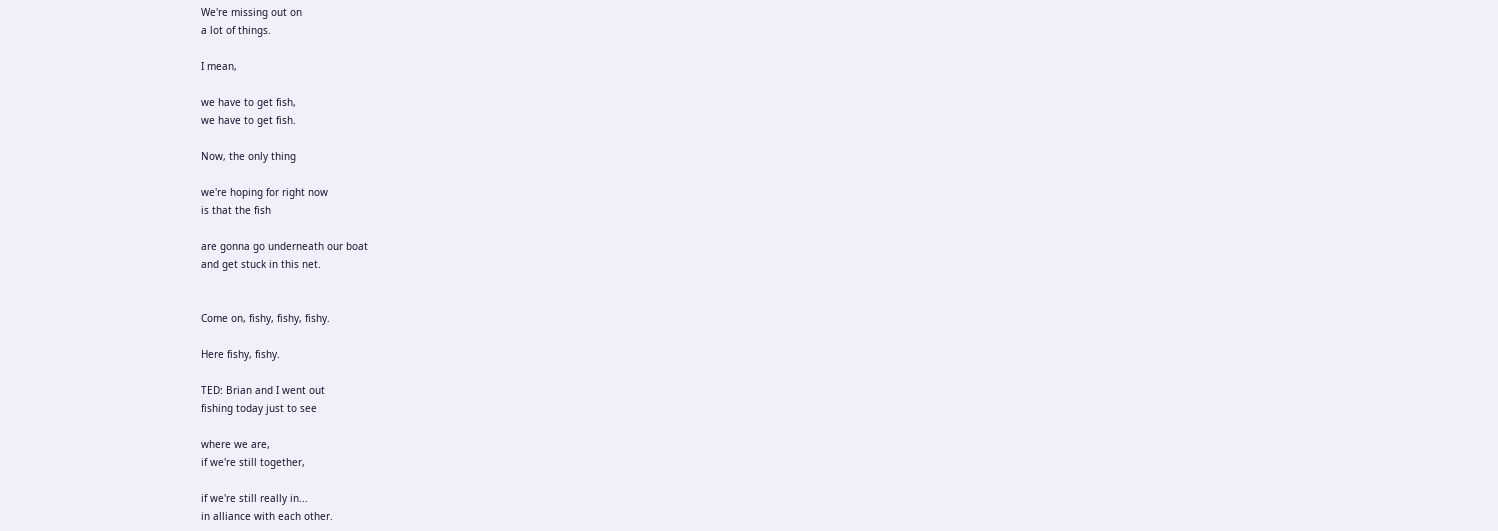We're missing out on
a lot of things.

I mean,

we have to get fish,
we have to get fish.

Now, the only thing

we're hoping for right now
is that the fish

are gonna go underneath our boat
and get stuck in this net.


Come on, fishy, fishy, fishy.

Here fishy, fishy.

TED: Brian and I went out
fishing today just to see

where we are,
if we're still together,

if we're still really in...
in alliance with each other.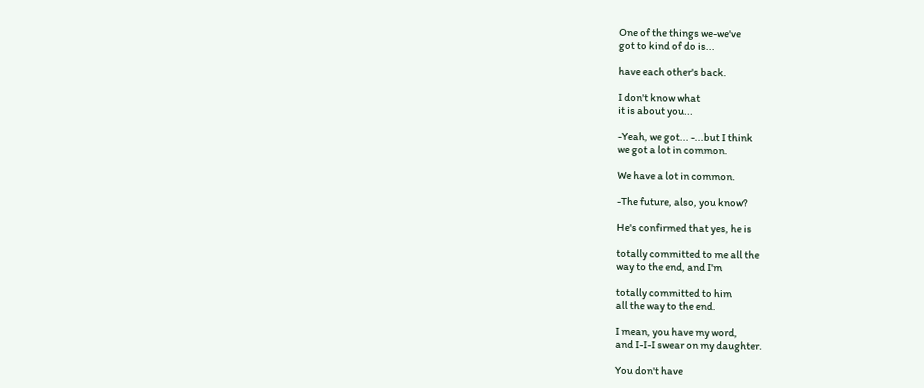One of the things we-we've
got to kind of do is...

have each other's back.

I don't know what
it is about you...

-Yeah, we got... -...but I think
we got a lot in common.

We have a lot in common.

-The future, also, you know?

He's confirmed that yes, he is

totally committed to me all the
way to the end, and I'm

totally committed to him
all the way to the end.

I mean, you have my word,
and I-I-I swear on my daughter.

You don't have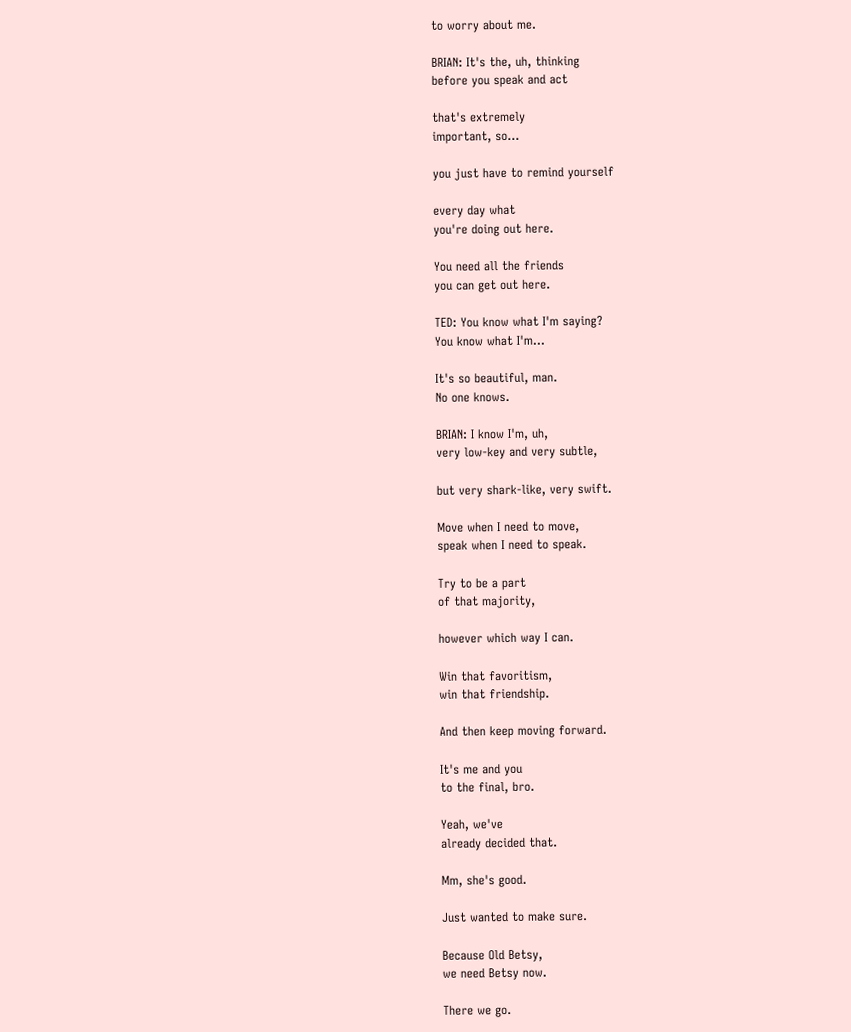to worry about me.

BRIAN: It's the, uh, thinking
before you speak and act

that's extremely
important, so...

you just have to remind yourself

every day what
you're doing out here.

You need all the friends
you can get out here.

TED: You know what I'm saying?
You know what I'm...

It's so beautiful, man.
No one knows.

BRIAN: I know I'm, uh,
very low-key and very subtle,

but very shark-like, very swift.

Move when I need to move,
speak when I need to speak.

Try to be a part
of that majority,

however which way I can.

Win that favoritism,
win that friendship.

And then keep moving forward.

It's me and you
to the final, bro.

Yeah, we've
already decided that.

Mm, she's good.

Just wanted to make sure.

Because Old Betsy,
we need Betsy now.

There we go.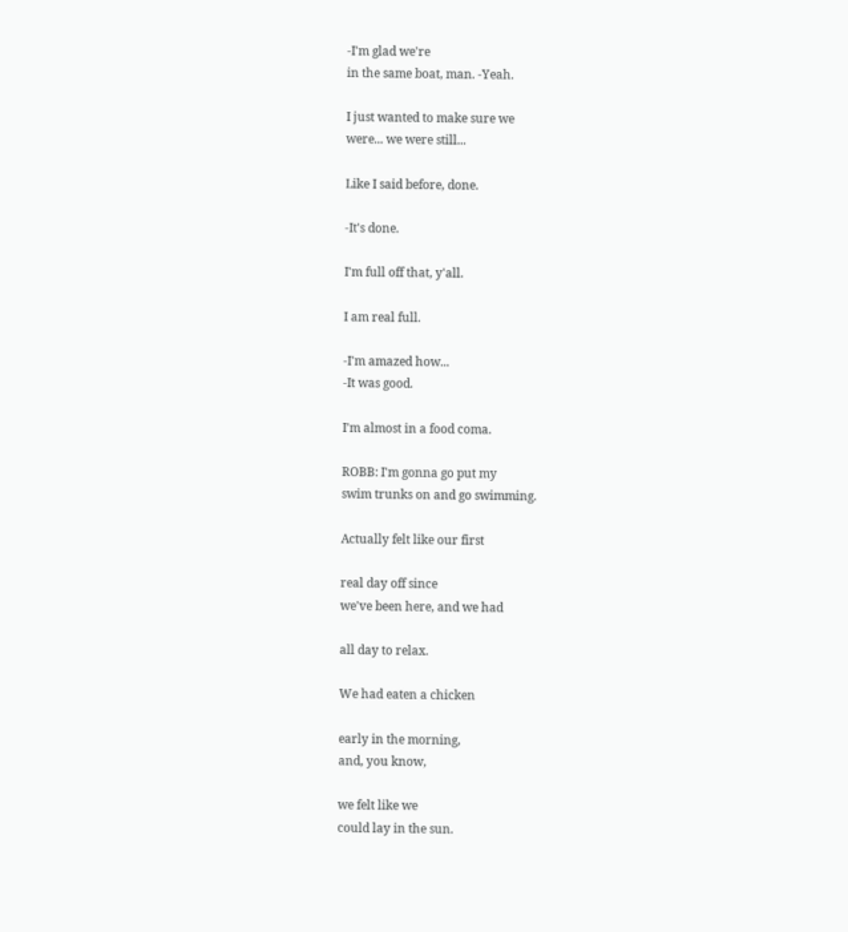-I'm glad we're
in the same boat, man. -Yeah.

I just wanted to make sure we
were... we were still...

Like I said before, done.

-It's done.

I'm full off that, y'all.

I am real full.

-I'm amazed how...
-It was good.

I'm almost in a food coma.

ROBB: I'm gonna go put my
swim trunks on and go swimming.

Actually felt like our first

real day off since
we've been here, and we had

all day to relax.

We had eaten a chicken

early in the morning,
and, you know,

we felt like we
could lay in the sun.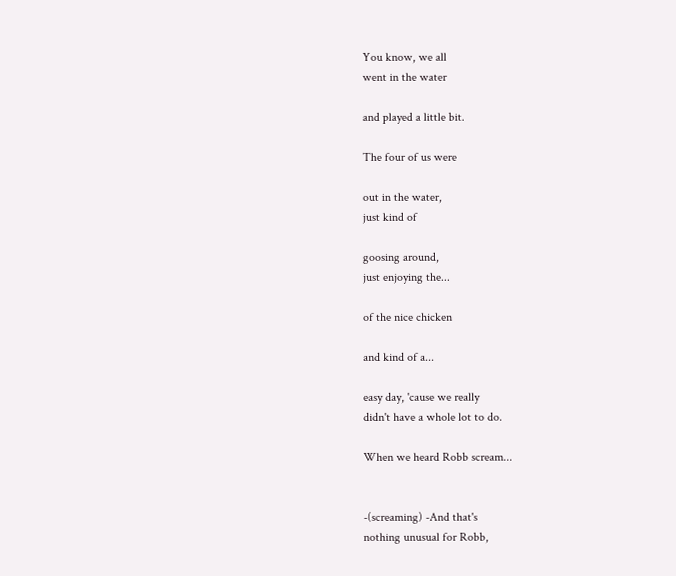You know, we all
went in the water

and played a little bit.

The four of us were

out in the water,
just kind of

goosing around,
just enjoying the...

of the nice chicken

and kind of a...

easy day, 'cause we really
didn't have a whole lot to do.

When we heard Robb scream...


-(screaming) -And that's
nothing unusual for Robb,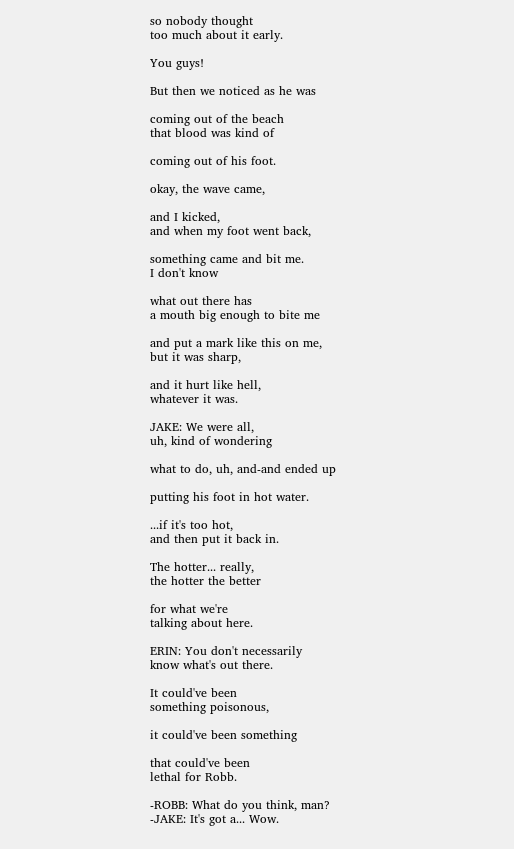so nobody thought
too much about it early.

You guys!

But then we noticed as he was

coming out of the beach
that blood was kind of

coming out of his foot.

okay, the wave came,

and I kicked,
and when my foot went back,

something came and bit me.
I don't know

what out there has
a mouth big enough to bite me

and put a mark like this on me,
but it was sharp,

and it hurt like hell,
whatever it was.

JAKE: We were all,
uh, kind of wondering

what to do, uh, and-and ended up

putting his foot in hot water.

...if it's too hot,
and then put it back in.

The hotter... really,
the hotter the better

for what we're
talking about here.

ERIN: You don't necessarily
know what's out there.

It could've been
something poisonous,

it could've been something

that could've been
lethal for Robb.

-ROBB: What do you think, man?
-JAKE: It's got a... Wow.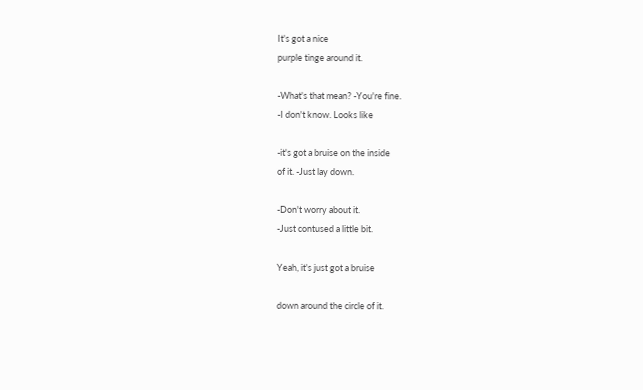It's got a nice
purple tinge around it.

-What's that mean? -You're fine.
-I don't know. Looks like

-it's got a bruise on the inside
of it. -Just lay down.

-Don't worry about it.
-Just contused a little bit.

Yeah, it's just got a bruise

down around the circle of it.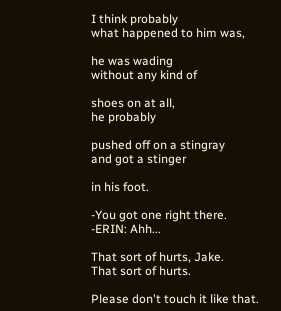I think probably
what happened to him was,

he was wading
without any kind of

shoes on at all,
he probably

pushed off on a stingray
and got a stinger

in his foot.

-You got one right there.
-ERIN: Ahh...

That sort of hurts, Jake.
That sort of hurts.

Please don't touch it like that.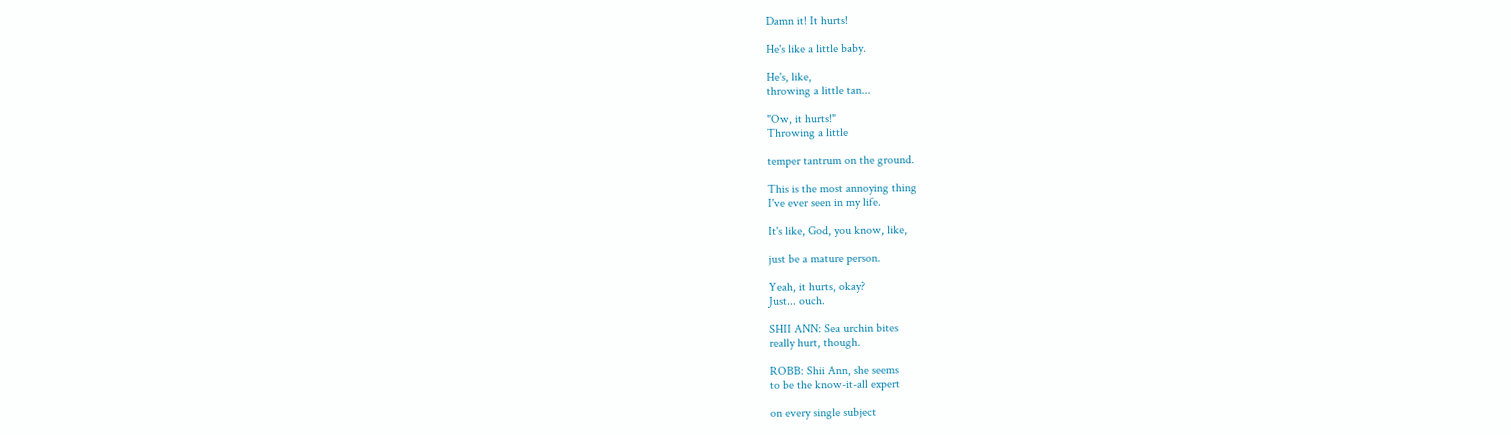Damn it! It hurts!

He's like a little baby.

He's, like,
throwing a little tan...

"Ow, it hurts!"
Throwing a little

temper tantrum on the ground.

This is the most annoying thing
I've ever seen in my life.

It's like, God, you know, like,

just be a mature person.

Yeah, it hurts, okay?
Just... ouch.

SHII ANN: Sea urchin bites
really hurt, though.

ROBB: Shii Ann, she seems
to be the know-it-all expert

on every single subject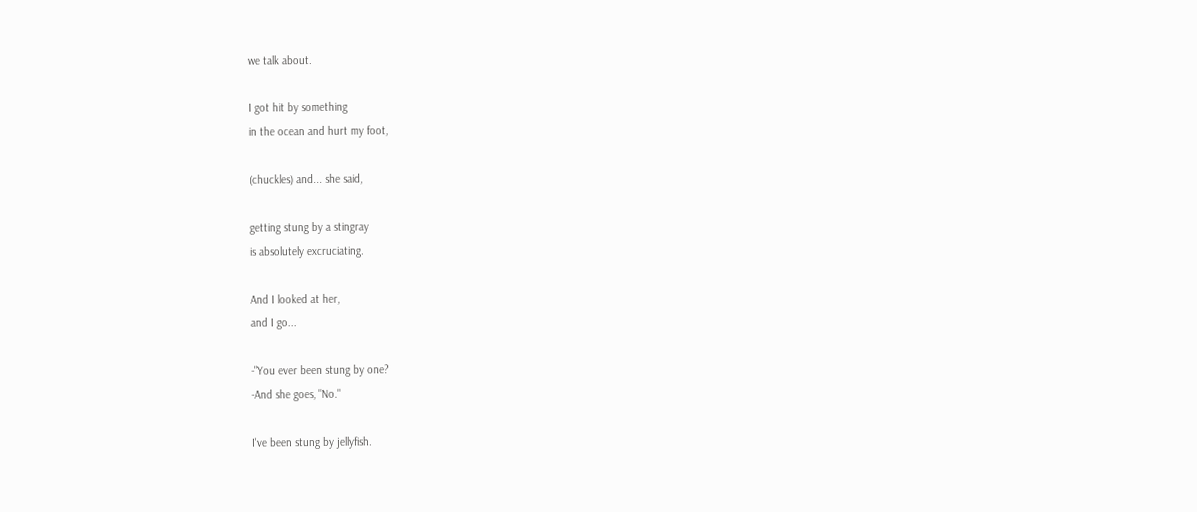we talk about.

I got hit by something
in the ocean and hurt my foot,

(chuckles) and... she said,

getting stung by a stingray
is absolutely excruciating.

And I looked at her,
and I go...

-"You ever been stung by one?
-And she goes, "No."

I've been stung by jellyfish.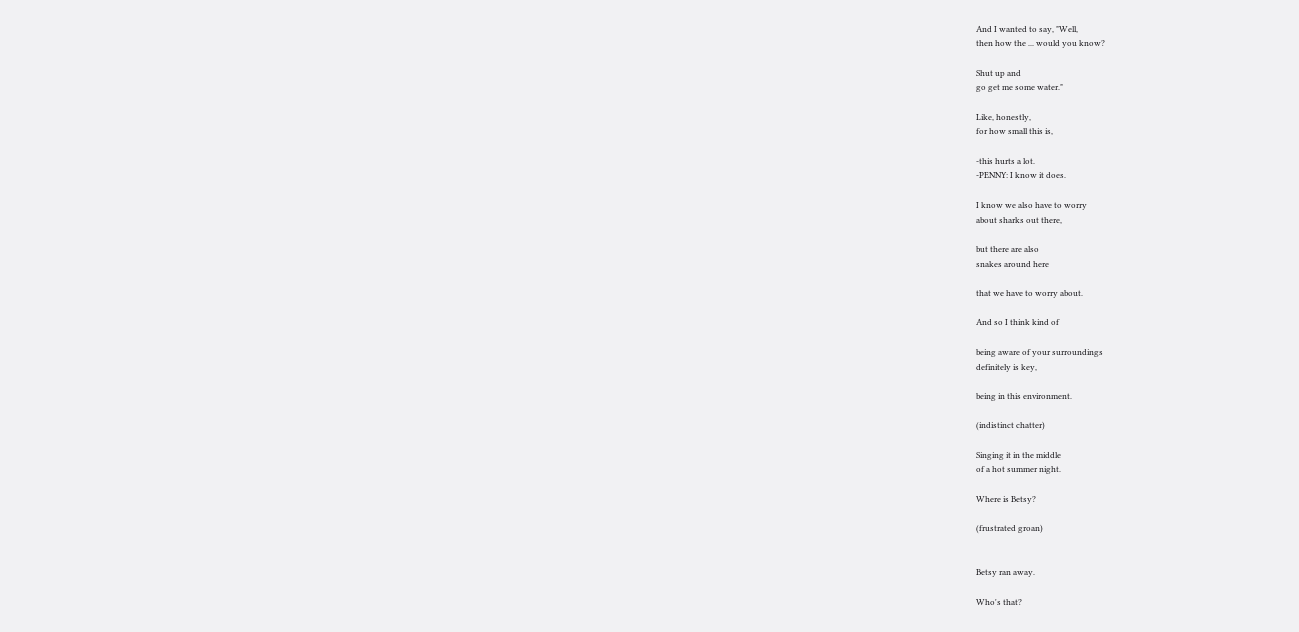And I wanted to say, "Well,
then how the ... would you know?

Shut up and
go get me some water."

Like, honestly,
for how small this is,

-this hurts a lot.
-PENNY: I know it does.

I know we also have to worry
about sharks out there,

but there are also
snakes around here

that we have to worry about.

And so I think kind of

being aware of your surroundings
definitely is key,

being in this environment.

(indistinct chatter)

Singing it in the middle
of a hot summer night.

Where is Betsy?

(frustrated groan)


Betsy ran away.

Who's that?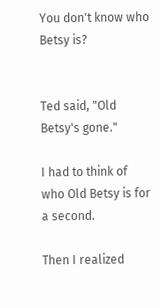You don't know who Betsy is?


Ted said, "Old Betsy's gone."

I had to think of
who Old Betsy is for a second.

Then I realized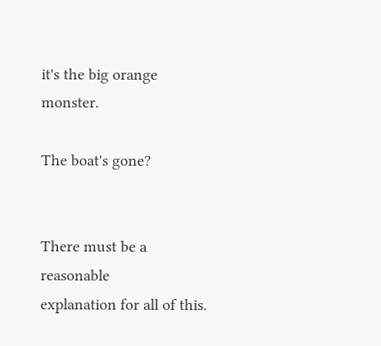it's the big orange monster.

The boat's gone?


There must be a reasonable
explanation for all of this.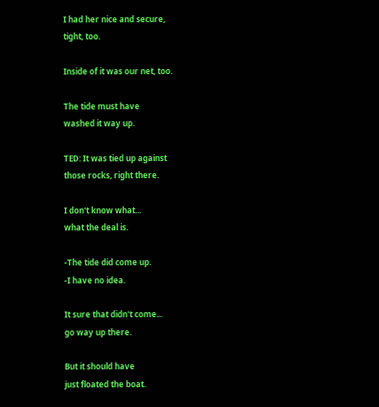I had her nice and secure,
tight, too.

Inside of it was our net, too.

The tide must have
washed it way up.

TED: It was tied up against
those rocks, right there.

I don't know what...
what the deal is.

-The tide did come up.
-I have no idea.

It sure that didn't come...
go way up there.

But it should have
just floated the boat.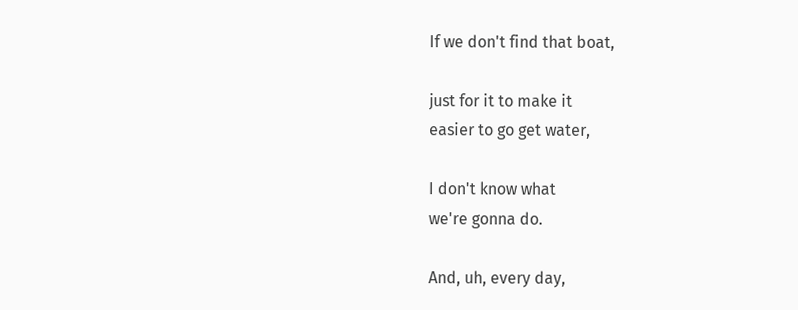If we don't find that boat,

just for it to make it
easier to go get water,

I don't know what
we're gonna do.

And, uh, every day,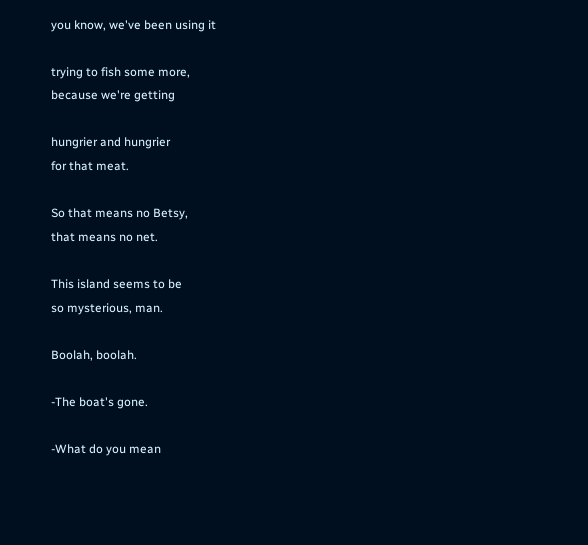you know, we've been using it

trying to fish some more,
because we're getting

hungrier and hungrier
for that meat.

So that means no Betsy,
that means no net.

This island seems to be
so mysterious, man.

Boolah, boolah.

-The boat's gone.

-What do you mean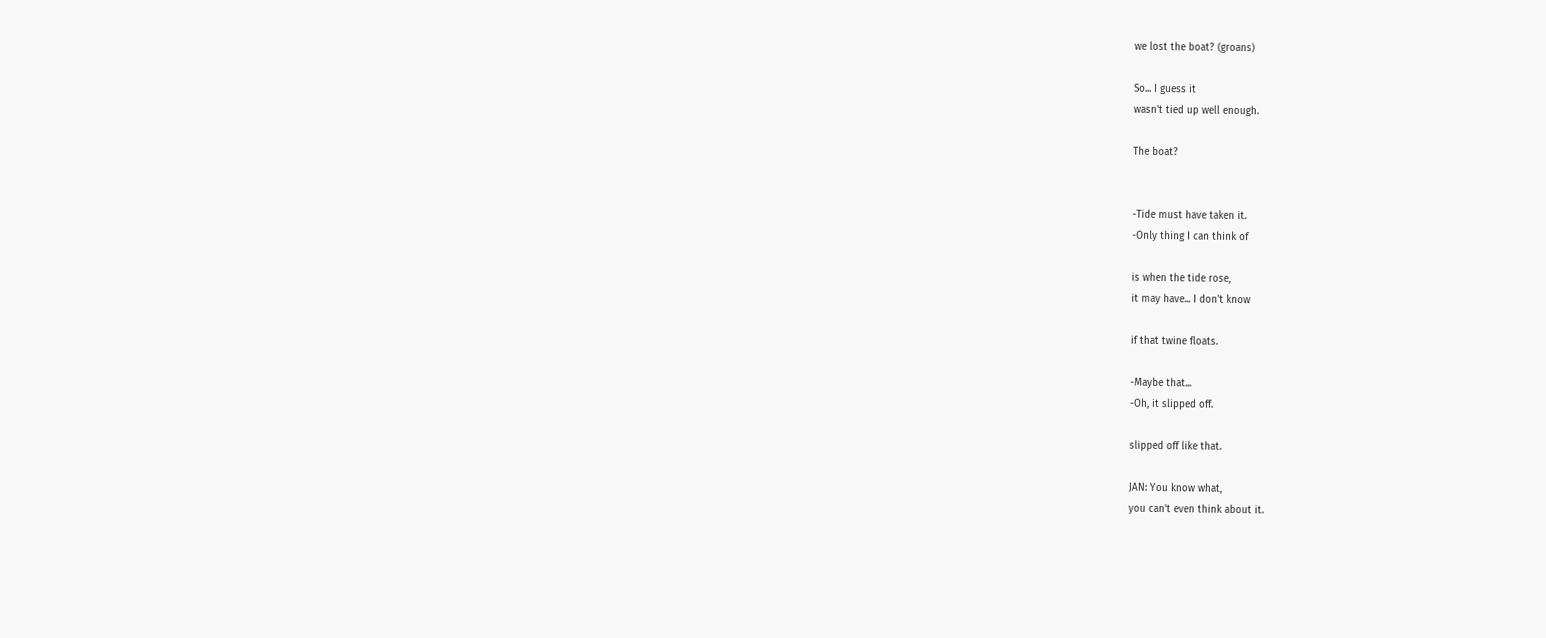we lost the boat? (groans)

So... I guess it
wasn't tied up well enough.

The boat?


-Tide must have taken it.
-Only thing I can think of

is when the tide rose,
it may have... I don't know

if that twine floats.

-Maybe that...
-Oh, it slipped off.

slipped off like that.

JAN: You know what,
you can't even think about it.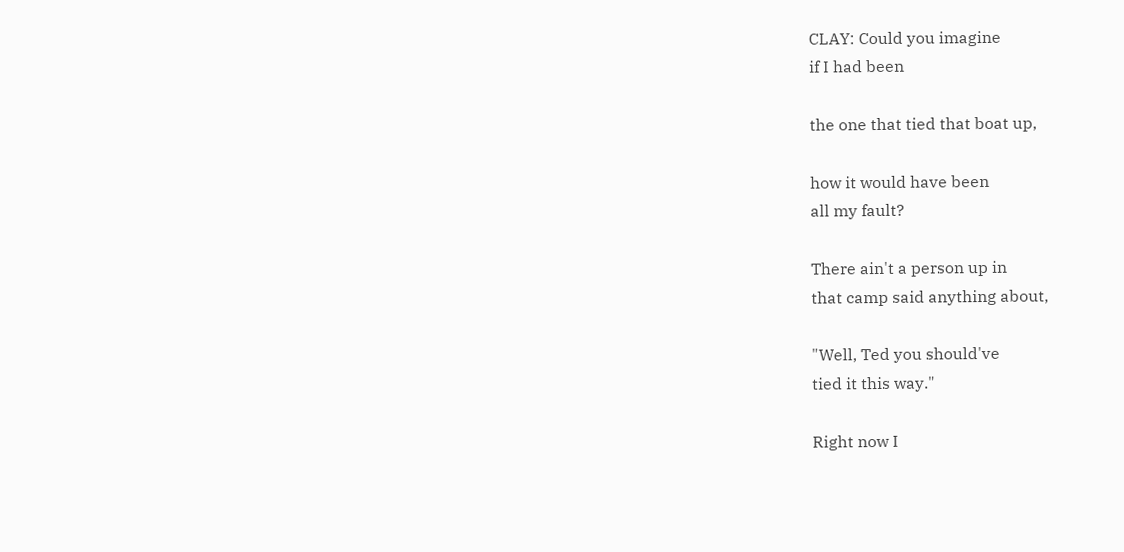CLAY: Could you imagine
if I had been

the one that tied that boat up,

how it would have been
all my fault?

There ain't a person up in
that camp said anything about,

"Well, Ted you should've
tied it this way."

Right now I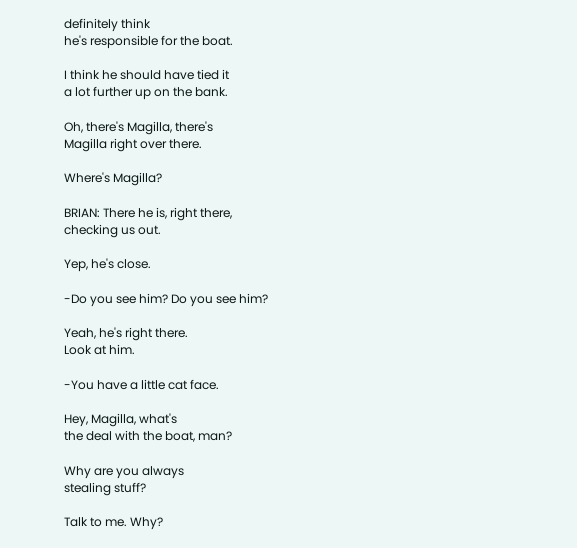definitely think
he's responsible for the boat.

I think he should have tied it
a lot further up on the bank.

Oh, there's Magilla, there's
Magilla right over there.

Where's Magilla?

BRIAN: There he is, right there,
checking us out.

Yep, he's close.

-Do you see him? Do you see him?

Yeah, he's right there.
Look at him.

-You have a little cat face.

Hey, Magilla, what's
the deal with the boat, man?

Why are you always
stealing stuff?

Talk to me. Why?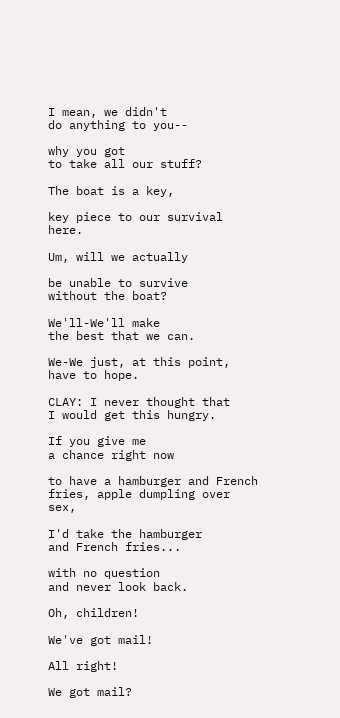I mean, we didn't
do anything to you--

why you got
to take all our stuff?

The boat is a key,

key piece to our survival here.

Um, will we actually

be unable to survive
without the boat?

We'll-We'll make
the best that we can.

We-We just, at this point,
have to hope.

CLAY: I never thought that
I would get this hungry.

If you give me
a chance right now

to have a hamburger and French
fries, apple dumpling over sex,

I'd take the hamburger
and French fries...

with no question
and never look back.

Oh, children!

We've got mail!

All right!

We got mail?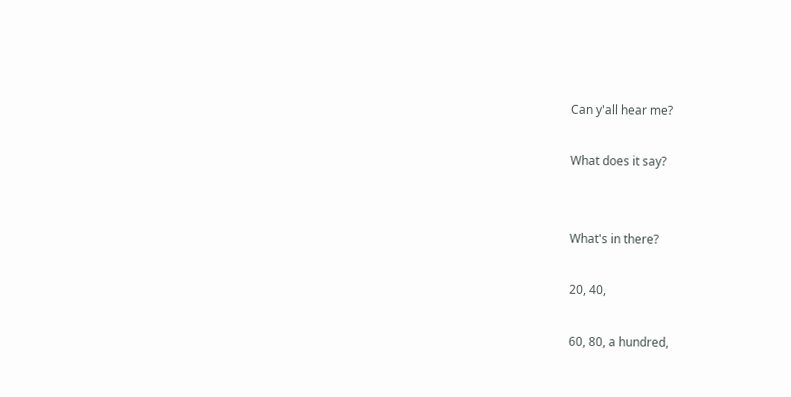Can y'all hear me?

What does it say?


What's in there?

20, 40,

60, 80, a hundred,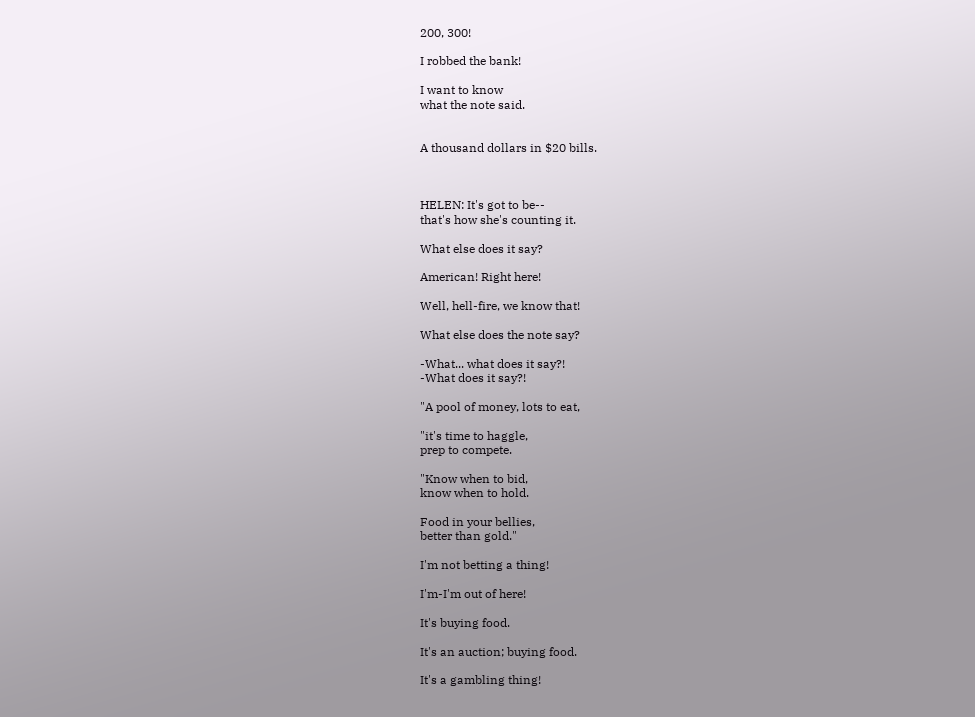200, 300!

I robbed the bank!

I want to know
what the note said.


A thousand dollars in $20 bills.



HELEN: It's got to be--
that's how she's counting it.

What else does it say?

American! Right here!

Well, hell-fire, we know that!

What else does the note say?

-What... what does it say?!
-What does it say?!

"A pool of money, lots to eat,

"it's time to haggle,
prep to compete.

"Know when to bid,
know when to hold.

Food in your bellies,
better than gold."

I'm not betting a thing!

I'm-I'm out of here!

It's buying food.

It's an auction; buying food.

It's a gambling thing!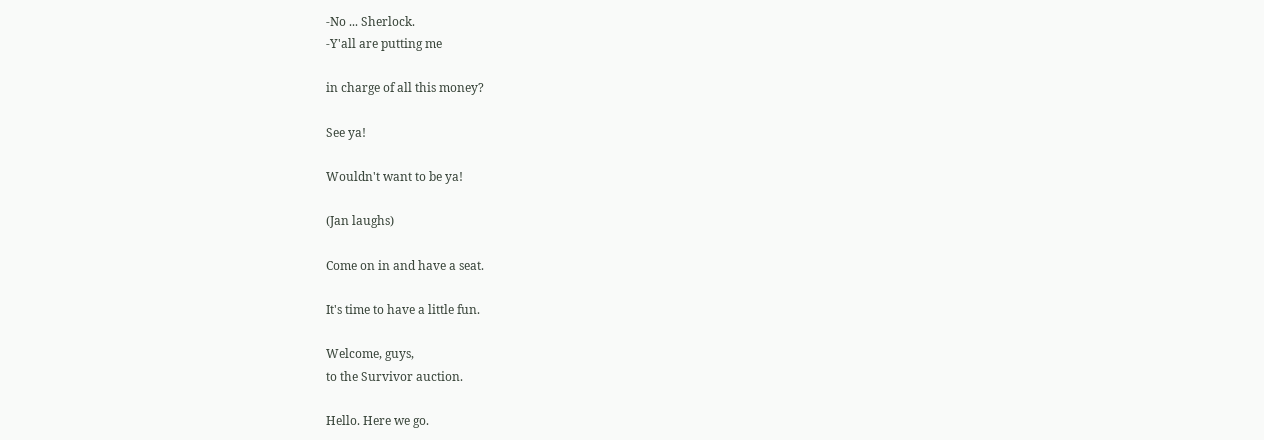-No ... Sherlock.
-Y'all are putting me

in charge of all this money?

See ya!

Wouldn't want to be ya!

(Jan laughs)

Come on in and have a seat.

It's time to have a little fun.

Welcome, guys,
to the Survivor auction.

Hello. Here we go.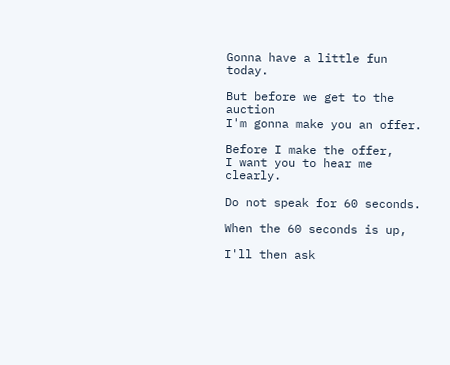Gonna have a little fun today.

But before we get to the auction
I'm gonna make you an offer.

Before I make the offer,
I want you to hear me clearly.

Do not speak for 60 seconds.

When the 60 seconds is up,

I'll then ask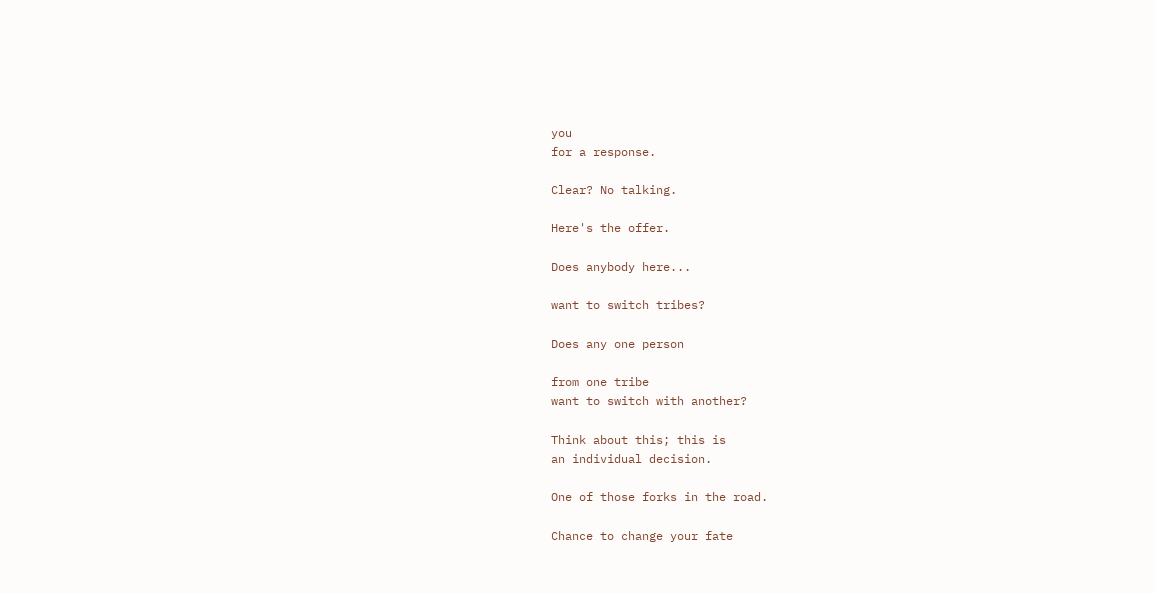you
for a response.

Clear? No talking.

Here's the offer.

Does anybody here...

want to switch tribes?

Does any one person

from one tribe
want to switch with another?

Think about this; this is
an individual decision.

One of those forks in the road.

Chance to change your fate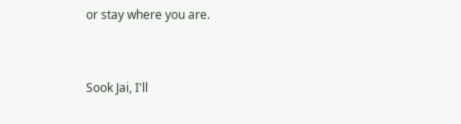or stay where you are.


Sook Jai, I'll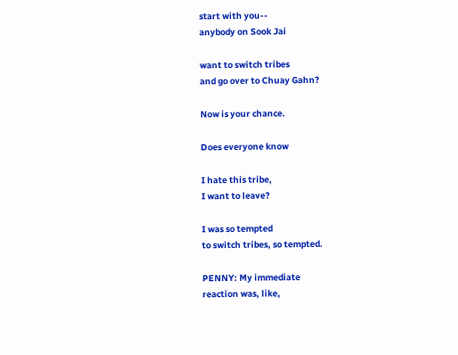start with you--
anybody on Sook Jai

want to switch tribes
and go over to Chuay Gahn?

Now is your chance.

Does everyone know

I hate this tribe,
I want to leave?

I was so tempted
to switch tribes, so tempted.

PENNY: My immediate
reaction was, like,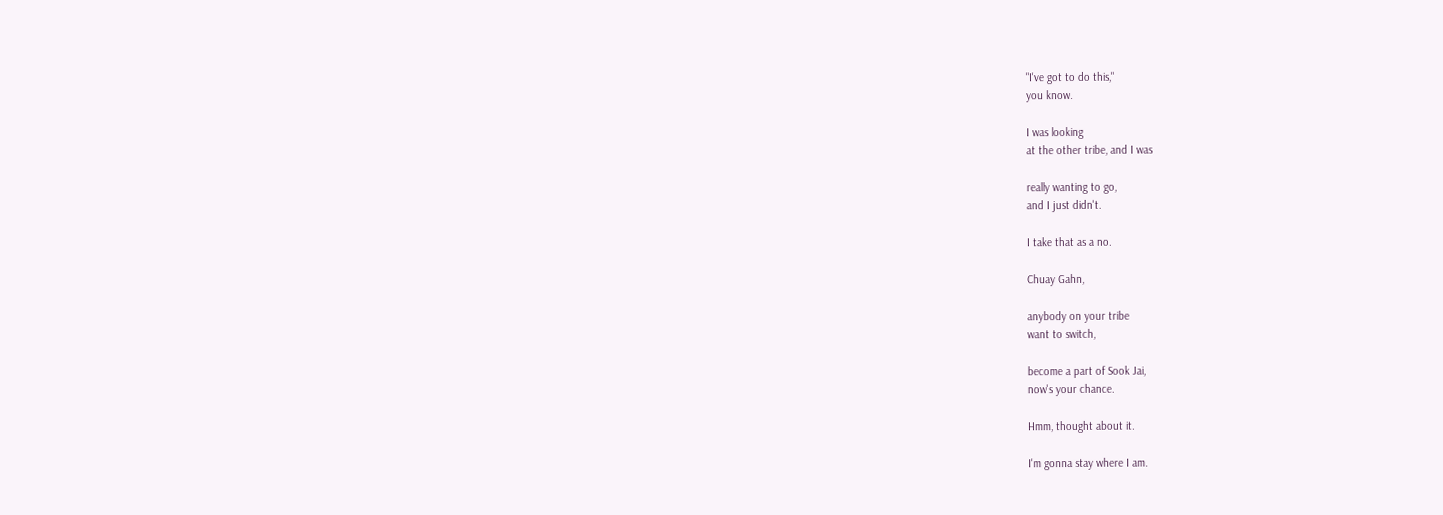"I've got to do this,"
you know.

I was looking
at the other tribe, and I was

really wanting to go,
and I just didn't.

I take that as a no.

Chuay Gahn,

anybody on your tribe
want to switch,

become a part of Sook Jai,
now's your chance.

Hmm, thought about it.

I'm gonna stay where I am.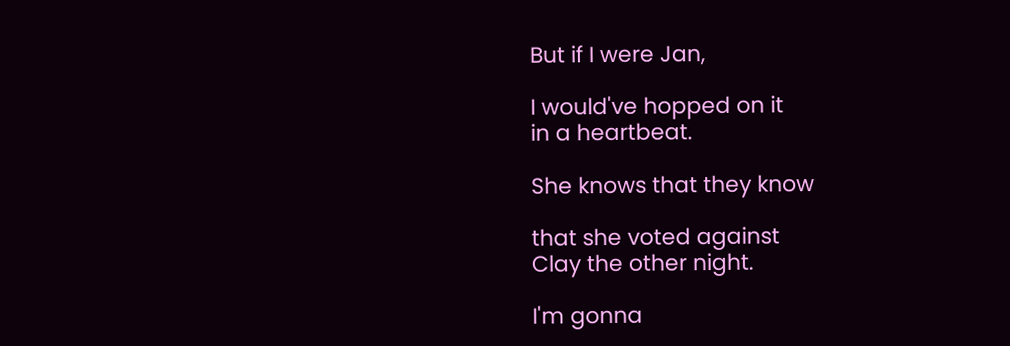But if I were Jan,

I would've hopped on it
in a heartbeat.

She knows that they know

that she voted against
Clay the other night.

I'm gonna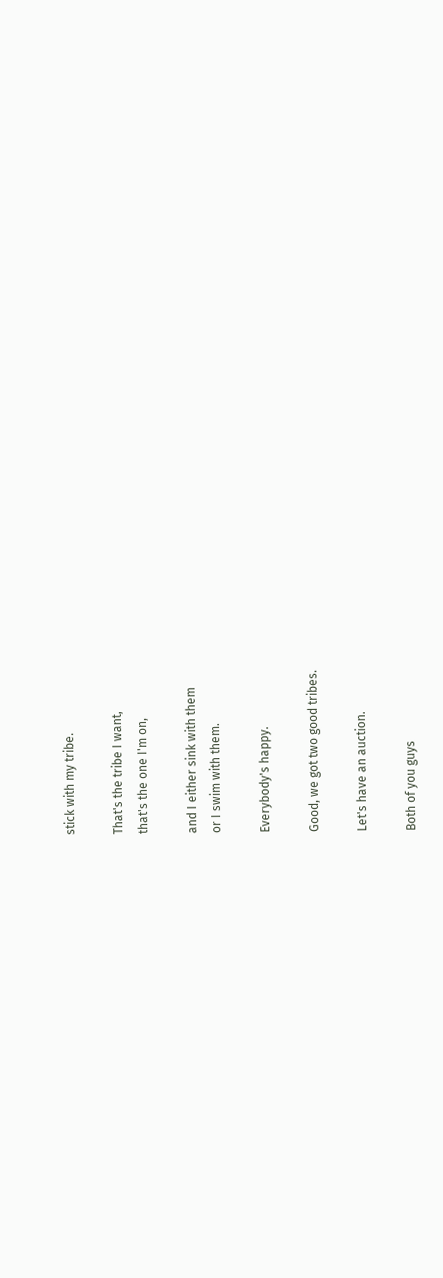stick with my tribe.

That's the tribe I want,
that's the one I'm on,

and I either sink with them
or I swim with them.

Everybody's happy.

Good, we got two good tribes.

Let's have an auction.

Both of you guys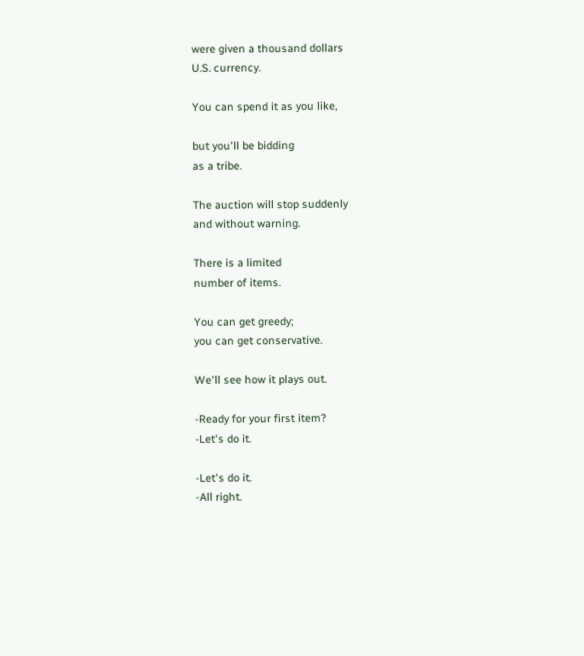were given a thousand dollars
U.S. currency.

You can spend it as you like,

but you'll be bidding
as a tribe.

The auction will stop suddenly
and without warning.

There is a limited
number of items.

You can get greedy;
you can get conservative.

We'll see how it plays out.

-Ready for your first item?
-Let's do it.

-Let's do it.
-All right.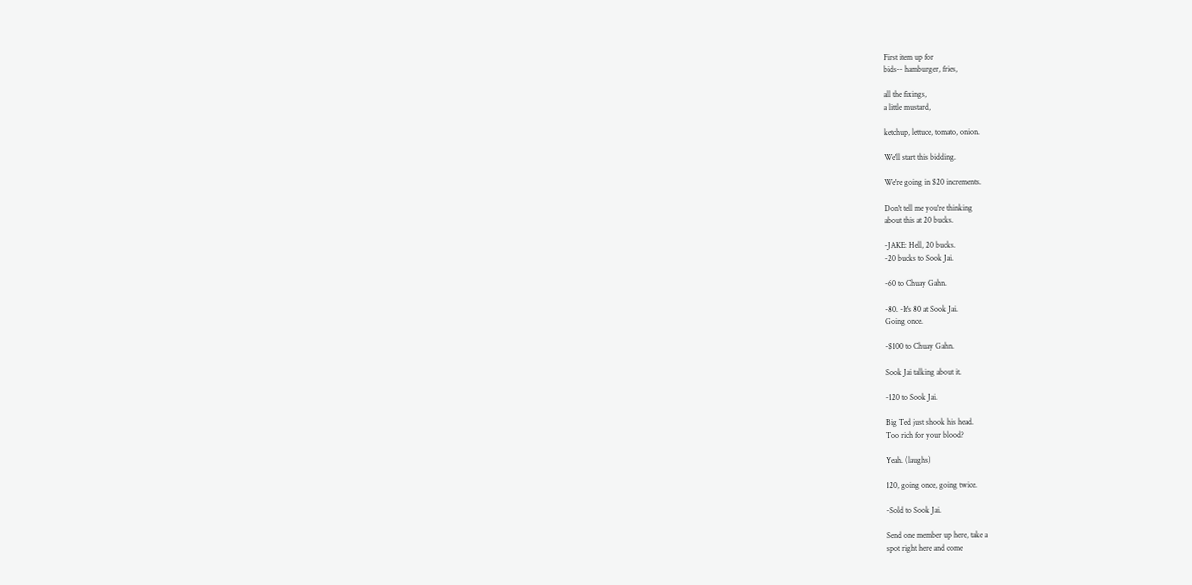First item up for
bids-- hamburger, fries,

all the fixings,
a little mustard,

ketchup, lettuce, tomato, onion.

We'll start this bidding.

We're going in $20 increments.

Don't tell me you're thinking
about this at 20 bucks.

-JAKE: Hell, 20 bucks.
-20 bucks to Sook Jai.

-60 to Chuay Gahn.

-80. -It's 80 at Sook Jai.
Going once.

-$100 to Chuay Gahn.

Sook Jai talking about it.

-120 to Sook Jai.

Big Ted just shook his head.
Too rich for your blood?

Yeah. (laughs)

120, going once, going twice.

-Sold to Sook Jai.

Send one member up here, take a
spot right here and come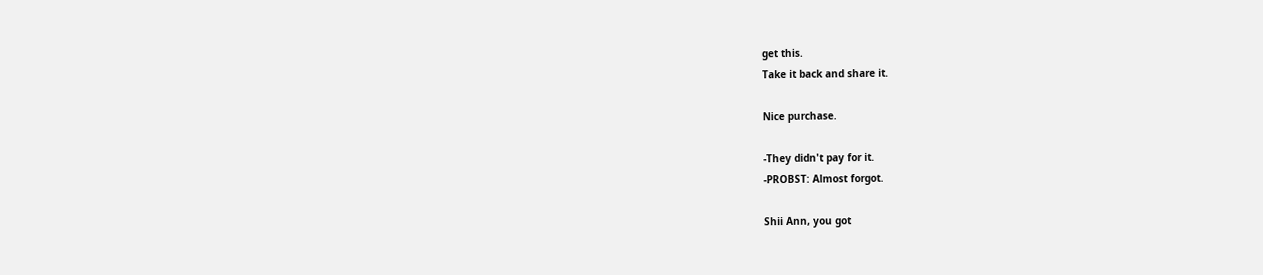get this.
Take it back and share it.

Nice purchase.

-They didn't pay for it.
-PROBST: Almost forgot.

Shii Ann, you got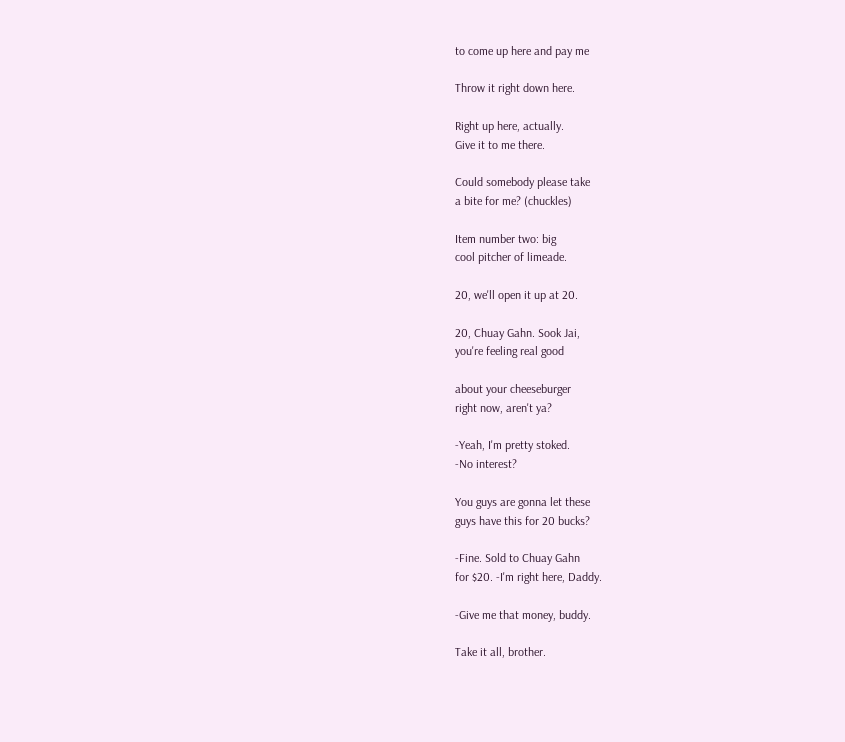to come up here and pay me

Throw it right down here.

Right up here, actually.
Give it to me there.

Could somebody please take
a bite for me? (chuckles)

Item number two: big
cool pitcher of limeade.

20, we'll open it up at 20.

20, Chuay Gahn. Sook Jai,
you're feeling real good

about your cheeseburger
right now, aren't ya?

-Yeah, I'm pretty stoked.
-No interest?

You guys are gonna let these
guys have this for 20 bucks?

-Fine. Sold to Chuay Gahn
for $20. -I'm right here, Daddy.

-Give me that money, buddy.

Take it all, brother.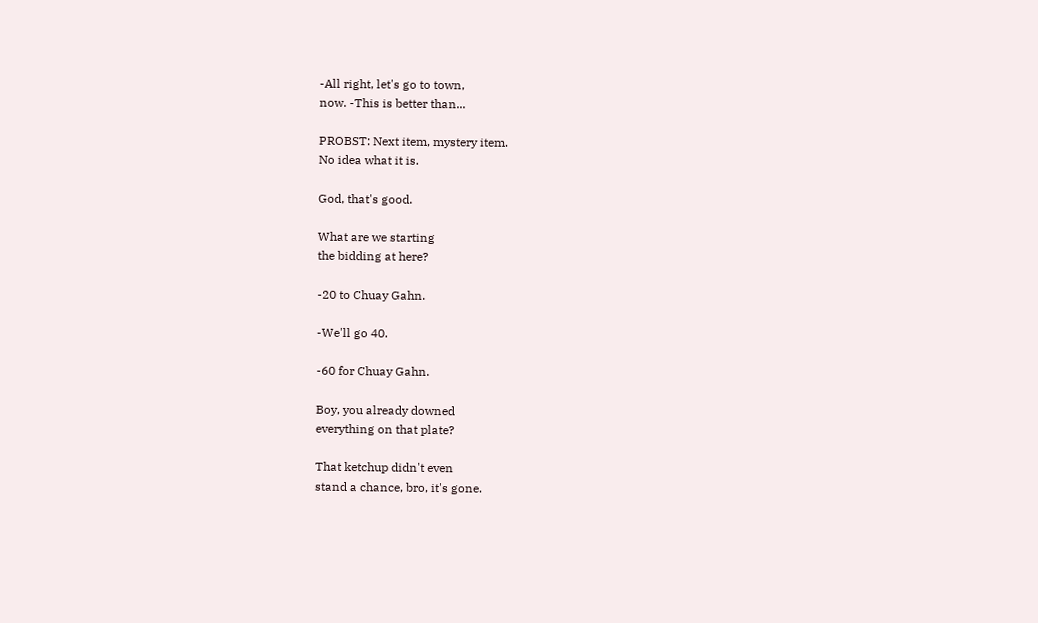-All right, let's go to town,
now. -This is better than...

PROBST: Next item, mystery item.
No idea what it is.

God, that's good.

What are we starting
the bidding at here?

-20 to Chuay Gahn.

-We'll go 40.

-60 for Chuay Gahn.

Boy, you already downed
everything on that plate?

That ketchup didn't even
stand a chance, bro, it's gone.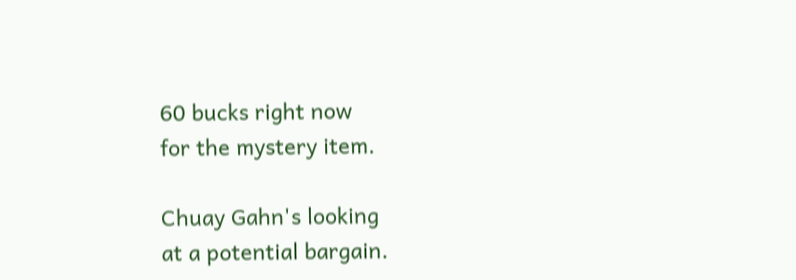60 bucks right now
for the mystery item.

Chuay Gahn's looking
at a potential bargain.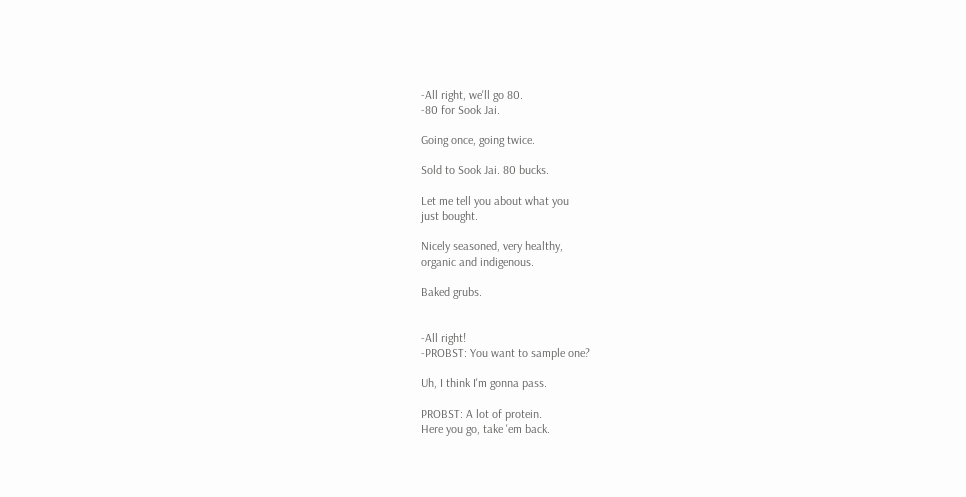-All right, we'll go 80.
-80 for Sook Jai.

Going once, going twice.

Sold to Sook Jai. 80 bucks.

Let me tell you about what you
just bought.

Nicely seasoned, very healthy,
organic and indigenous.

Baked grubs.


-All right!
-PROBST: You want to sample one?

Uh, I think I'm gonna pass.

PROBST: A lot of protein.
Here you go, take 'em back.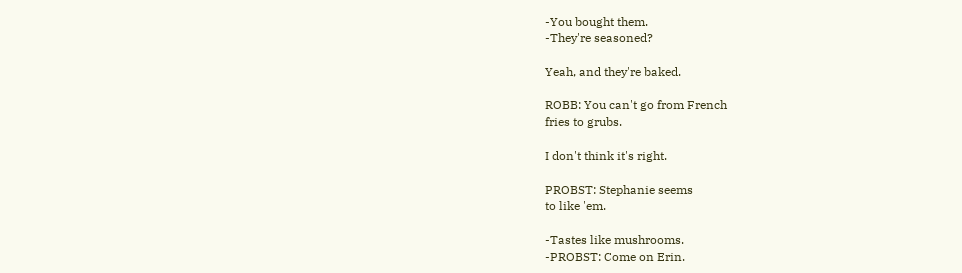-You bought them.
-They're seasoned?

Yeah, and they're baked.

ROBB: You can't go from French
fries to grubs.

I don't think it's right.

PROBST: Stephanie seems
to like 'em.

-Tastes like mushrooms.
-PROBST: Come on Erin.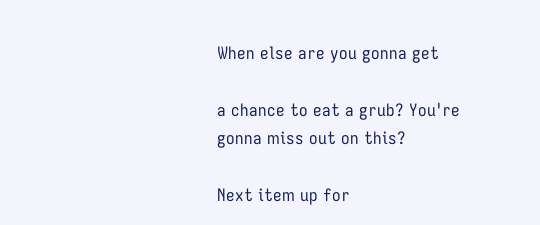When else are you gonna get

a chance to eat a grub? You're
gonna miss out on this?

Next item up for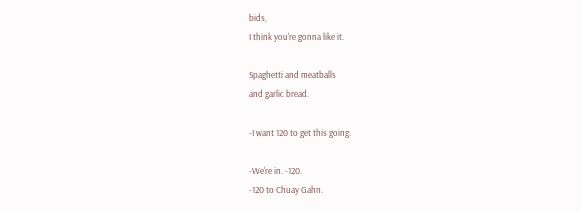bids,
I think you're gonna like it.

Spaghetti and meatballs
and garlic bread.

-I want 120 to get this going.

-We're in. -120.
-120 to Chuay Gahn.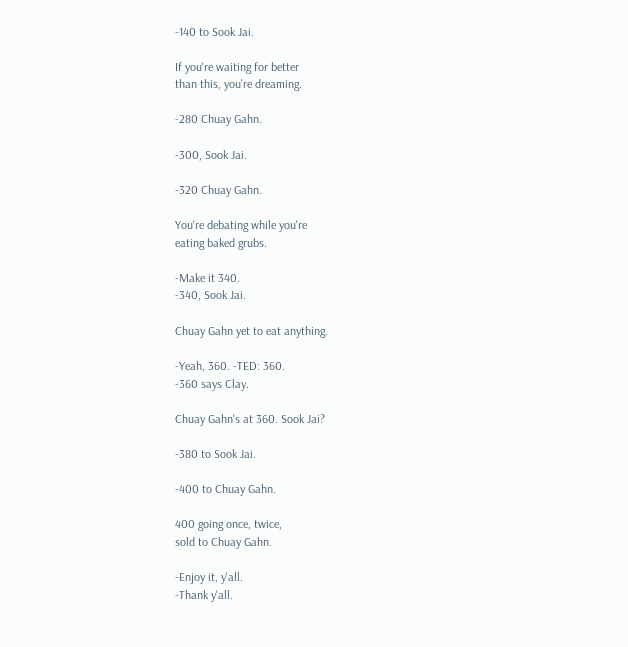-140 to Sook Jai.

If you're waiting for better
than this, you're dreaming.

-280 Chuay Gahn.

-300, Sook Jai.

-320 Chuay Gahn.

You're debating while you're
eating baked grubs.

-Make it 340.
-340, Sook Jai.

Chuay Gahn yet to eat anything.

-Yeah, 360. -TED: 360.
-360 says Clay.

Chuay Gahn's at 360. Sook Jai?

-380 to Sook Jai.

-400 to Chuay Gahn.

400 going once, twice,
sold to Chuay Gahn.

-Enjoy it, y'all.
-Thank y'all.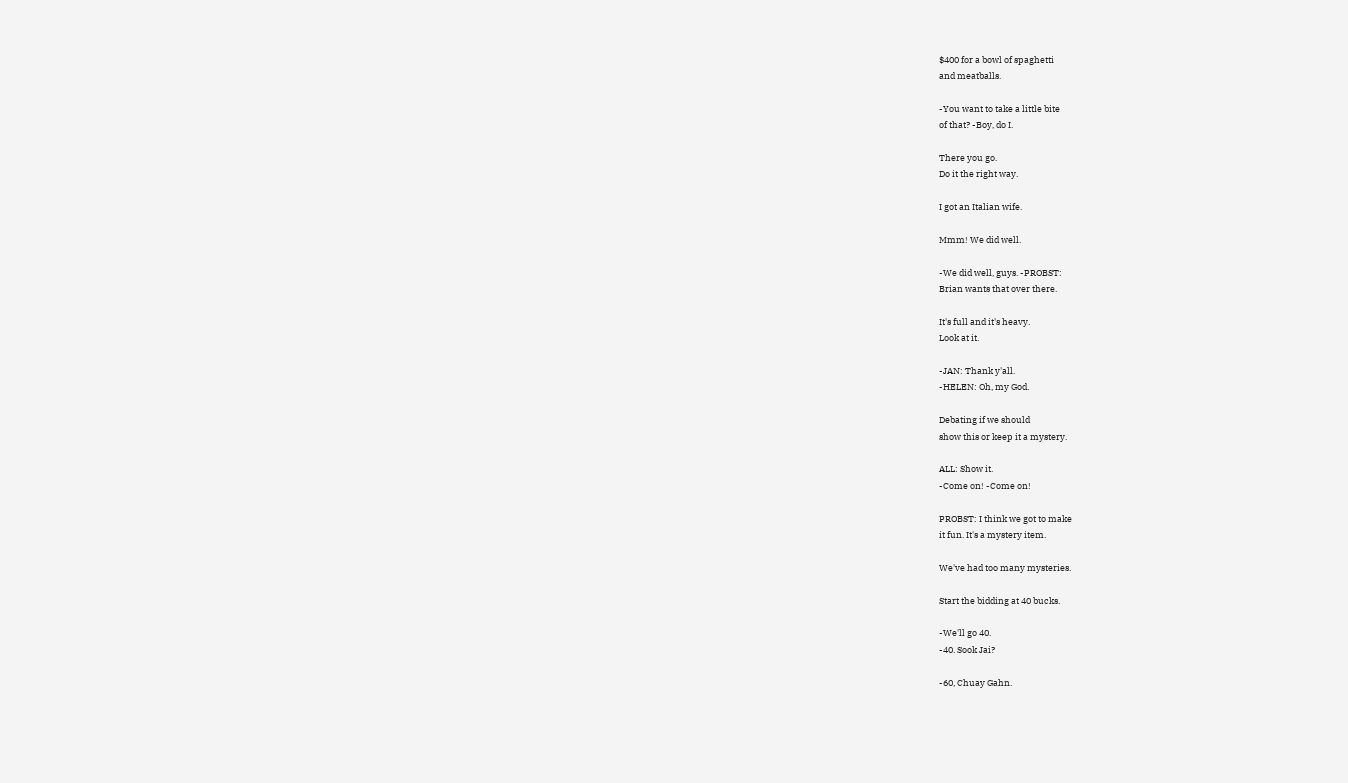$400 for a bowl of spaghetti
and meatballs.

-You want to take a little bite
of that? -Boy, do I.

There you go.
Do it the right way.

I got an Italian wife.

Mmm! We did well.

-We did well, guys. -PROBST:
Brian wants that over there.

It's full and it's heavy.
Look at it.

-JAN: Thank y'all.
-HELEN: Oh, my God.

Debating if we should
show this or keep it a mystery.

ALL: Show it.
-Come on! -Come on!

PROBST: I think we got to make
it fun. It's a mystery item.

We've had too many mysteries.

Start the bidding at 40 bucks.

-We'll go 40.
-40. Sook Jai?

-60, Chuay Gahn.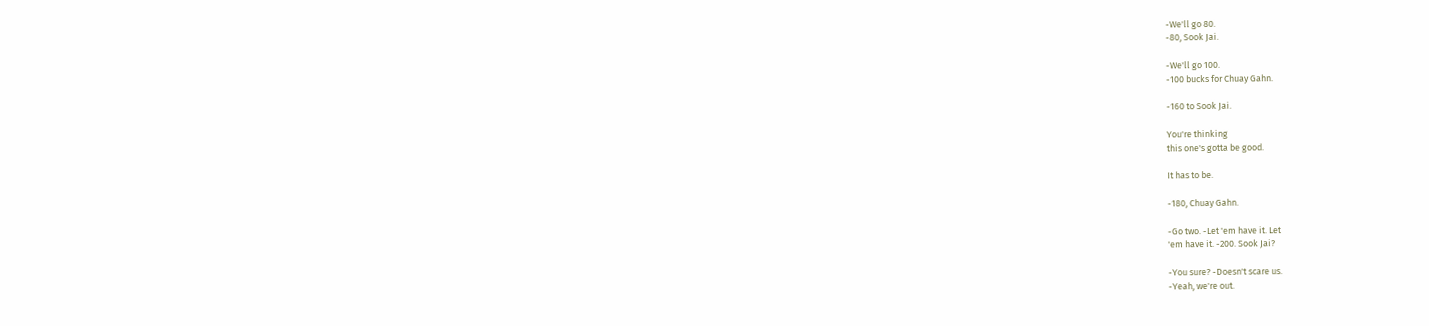-We'll go 80.
-80, Sook Jai.

-We'll go 100.
-100 bucks for Chuay Gahn.

-160 to Sook Jai.

You're thinking
this one's gotta be good.

It has to be.

-180, Chuay Gahn.

-Go two. -Let 'em have it. Let
'em have it. -200. Sook Jai?

-You sure? -Doesn't scare us.
-Yeah, we're out.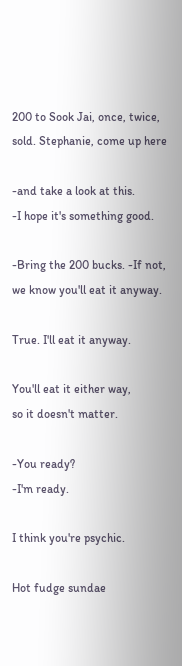200 to Sook Jai, once, twice,
sold. Stephanie, come up here

-and take a look at this.
-I hope it's something good.

-Bring the 200 bucks. -If not,
we know you'll eat it anyway.

True. I'll eat it anyway.

You'll eat it either way,
so it doesn't matter.

-You ready?
-I'm ready.

I think you're psychic.

Hot fudge sundae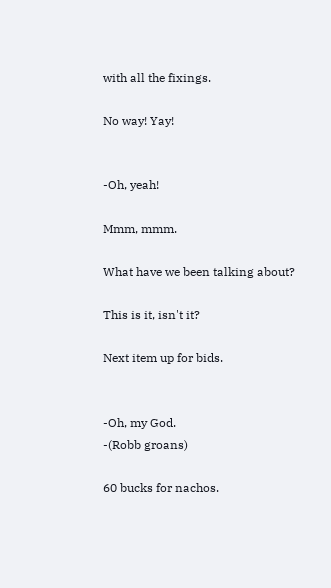with all the fixings.

No way! Yay!


-Oh, yeah!

Mmm, mmm.

What have we been talking about?

This is it, isn't it?

Next item up for bids.


-Oh, my God.
-(Robb groans)

60 bucks for nachos.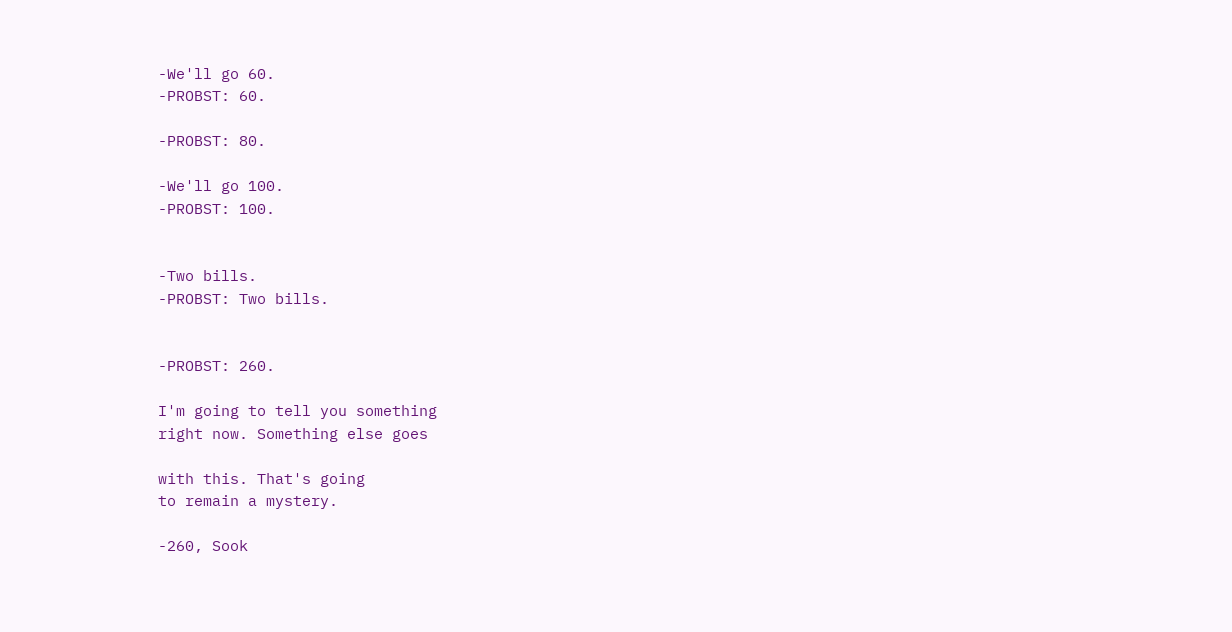-We'll go 60.
-PROBST: 60.

-PROBST: 80.

-We'll go 100.
-PROBST: 100.


-Two bills.
-PROBST: Two bills.


-PROBST: 260.

I'm going to tell you something
right now. Something else goes

with this. That's going
to remain a mystery.

-260, Sook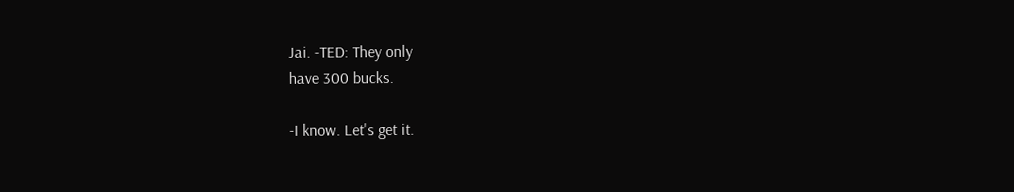Jai. -TED: They only
have 300 bucks.

-I know. Let's get it.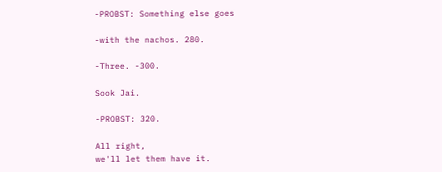-PROBST: Something else goes

-with the nachos. 280.

-Three. -300.

Sook Jai.

-PROBST: 320.

All right,
we'll let them have it.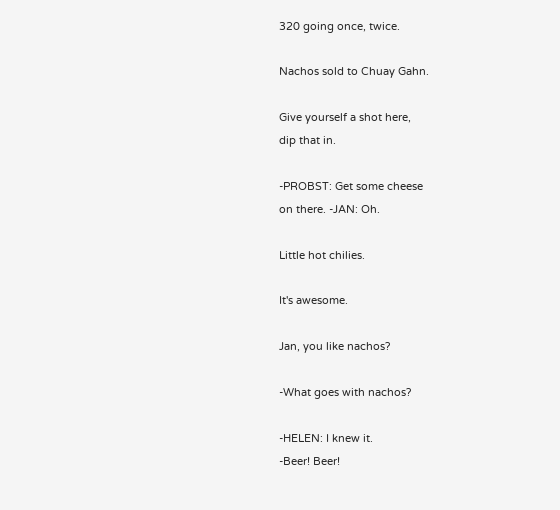320 going once, twice.

Nachos sold to Chuay Gahn.

Give yourself a shot here,
dip that in.

-PROBST: Get some cheese
on there. -JAN: Oh.

Little hot chilies.

It's awesome.

Jan, you like nachos?

-What goes with nachos?

-HELEN: I knew it.
-Beer! Beer!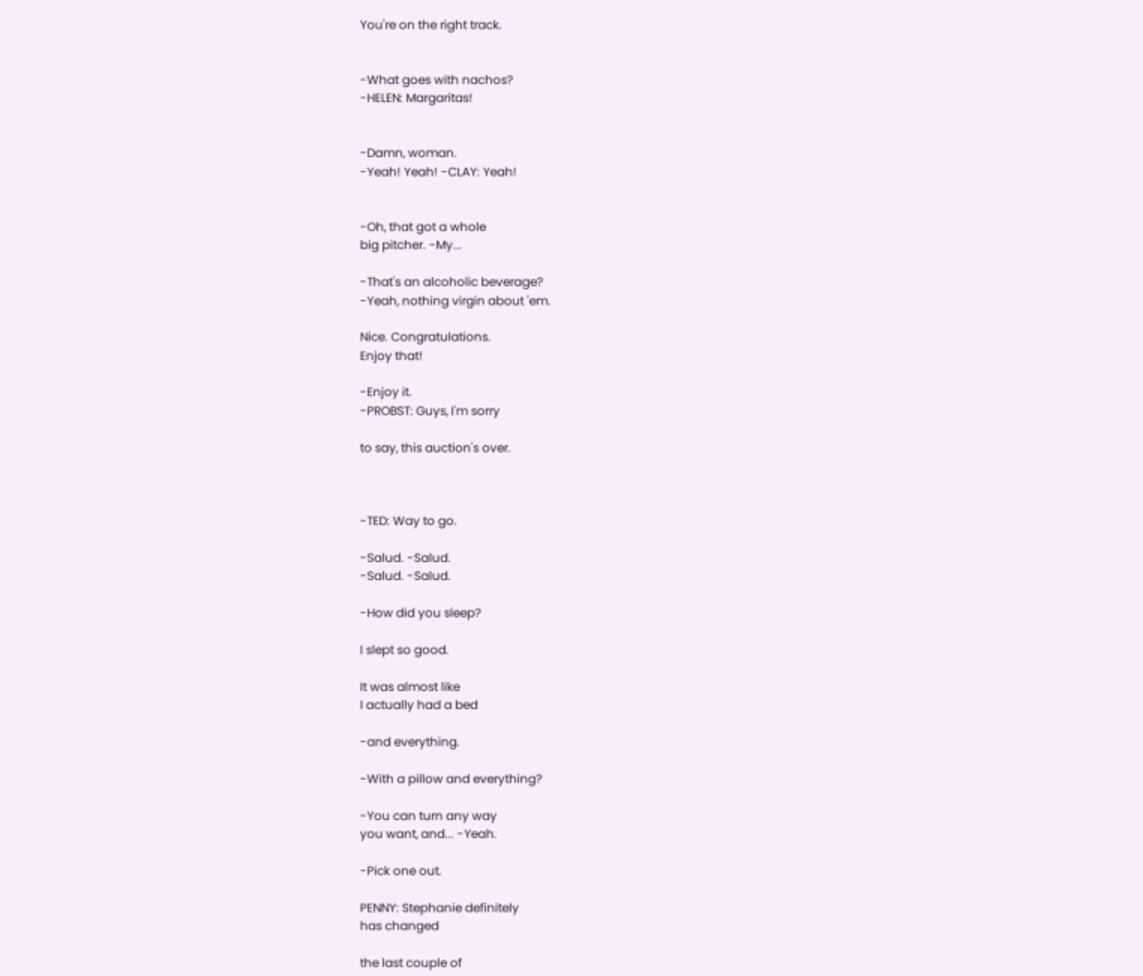You're on the right track.


-What goes with nachos?
-HELEN: Margaritas!


-Damn, woman.
-Yeah! Yeah! -CLAY: Yeah!


-Oh, that got a whole
big pitcher. -My...

-That's an alcoholic beverage?
-Yeah, nothing virgin about 'em.

Nice. Congratulations.
Enjoy that!

-Enjoy it.
-PROBST: Guys, I'm sorry

to say, this auction's over.



-TED: Way to go.

-Salud. -Salud.
-Salud. -Salud.

-How did you sleep?

I slept so good.

It was almost like
I actually had a bed

-and everything.

-With a pillow and everything?

-You can turn any way
you want, and... -Yeah.

-Pick one out.

PENNY: Stephanie definitely
has changed

the last couple of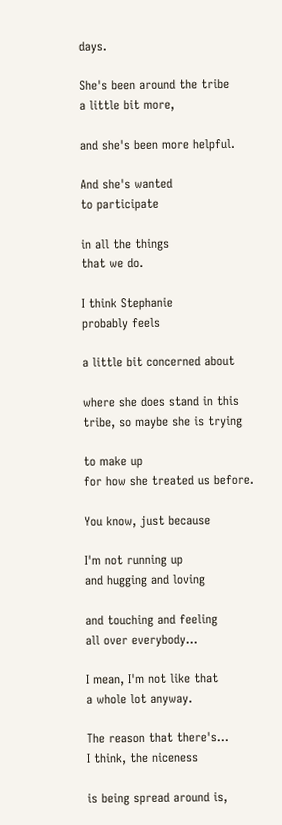days.

She's been around the tribe
a little bit more,

and she's been more helpful.

And she's wanted
to participate

in all the things
that we do.

I think Stephanie
probably feels

a little bit concerned about

where she does stand in this
tribe, so maybe she is trying

to make up
for how she treated us before.

You know, just because

I'm not running up
and hugging and loving

and touching and feeling
all over everybody...

I mean, I'm not like that
a whole lot anyway.

The reason that there's...
I think, the niceness

is being spread around is,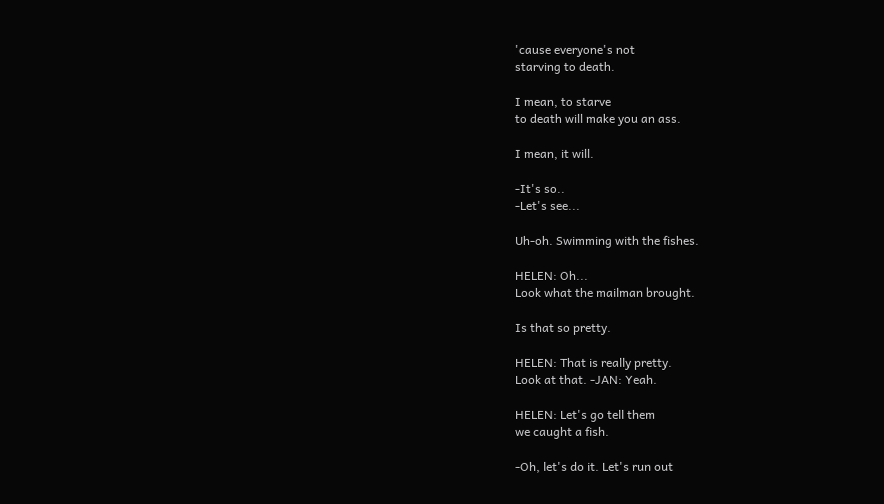'cause everyone's not
starving to death.

I mean, to starve
to death will make you an ass.

I mean, it will.

-It's so..
-Let's see...

Uh-oh. Swimming with the fishes.

HELEN: Oh...
Look what the mailman brought.

Is that so pretty.

HELEN: That is really pretty.
Look at that. -JAN: Yeah.

HELEN: Let's go tell them
we caught a fish.

-Oh, let's do it. Let's run out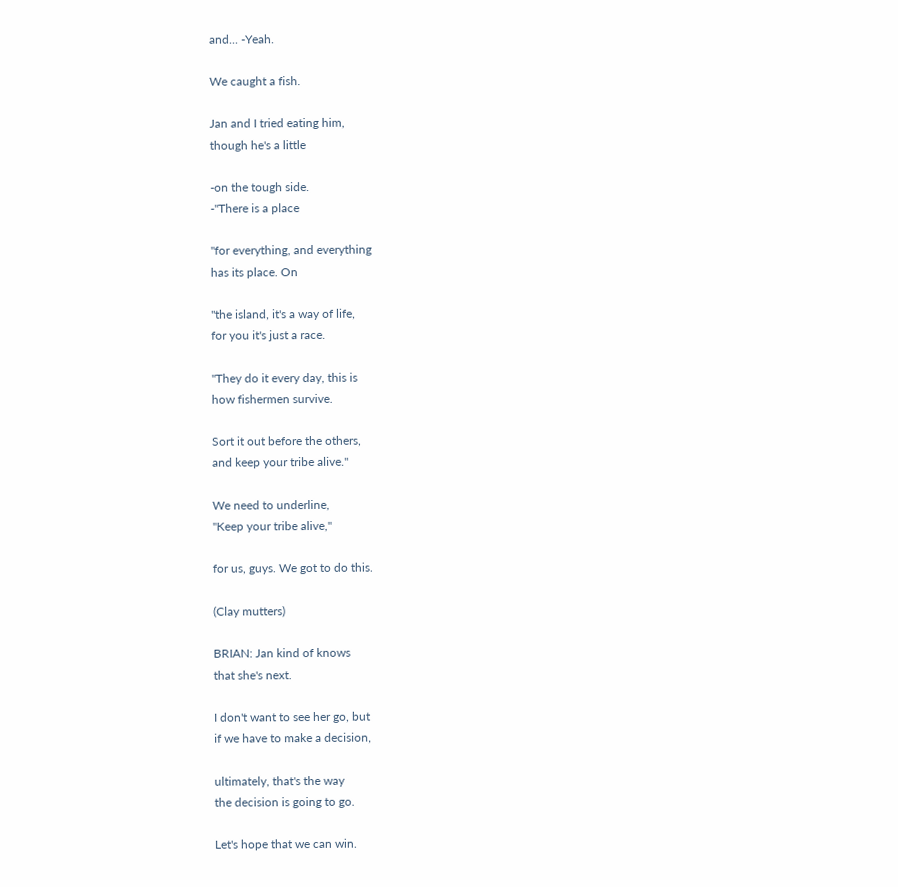and... -Yeah.

We caught a fish.

Jan and I tried eating him,
though he's a little

-on the tough side.
-"There is a place

"for everything, and everything
has its place. On

"the island, it's a way of life,
for you it's just a race.

"They do it every day, this is
how fishermen survive.

Sort it out before the others,
and keep your tribe alive."

We need to underline,
"Keep your tribe alive,"

for us, guys. We got to do this.

(Clay mutters)

BRIAN: Jan kind of knows
that she's next.

I don't want to see her go, but
if we have to make a decision,

ultimately, that's the way
the decision is going to go.

Let's hope that we can win.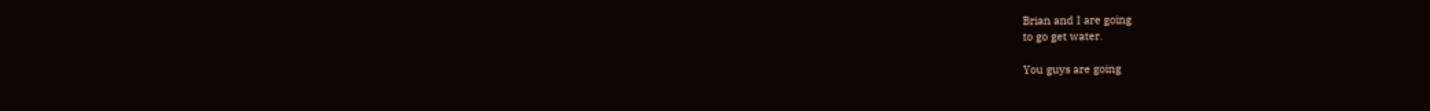Brian and I are going
to go get water.

You guys are going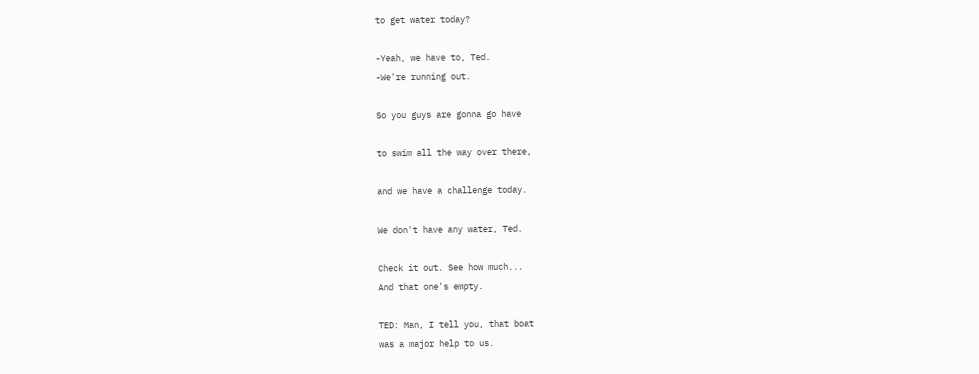to get water today?

-Yeah, we have to, Ted.
-We're running out.

So you guys are gonna go have

to swim all the way over there,

and we have a challenge today.

We don't have any water, Ted.

Check it out. See how much...
And that one's empty.

TED: Man, I tell you, that boat
was a major help to us.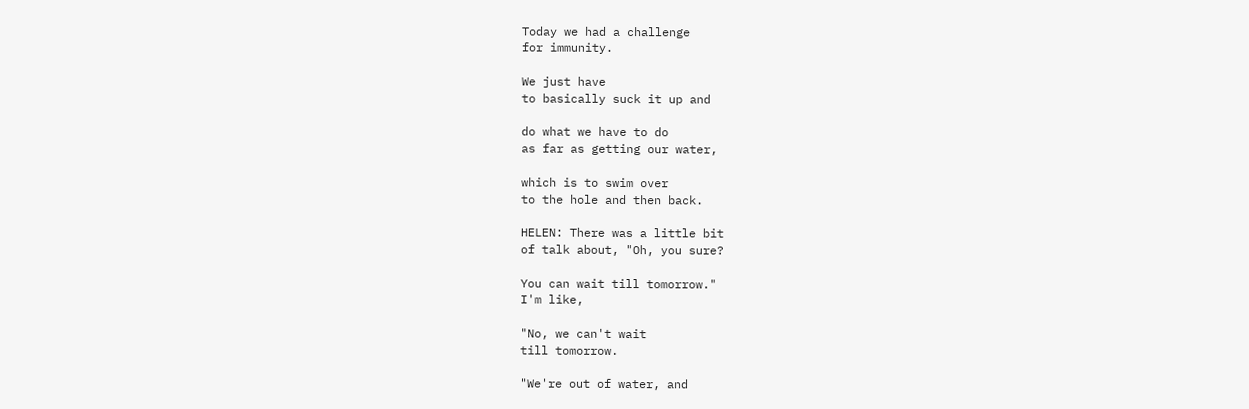Today we had a challenge
for immunity.

We just have
to basically suck it up and

do what we have to do
as far as getting our water,

which is to swim over
to the hole and then back.

HELEN: There was a little bit
of talk about, "Oh, you sure?

You can wait till tomorrow."
I'm like,

"No, we can't wait
till tomorrow.

"We're out of water, and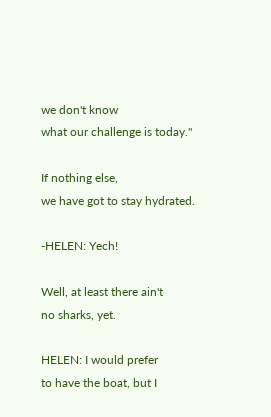we don't know
what our challenge is today."

If nothing else,
we have got to stay hydrated.

-HELEN: Yech!

Well, at least there ain't
no sharks, yet.

HELEN: I would prefer
to have the boat, but I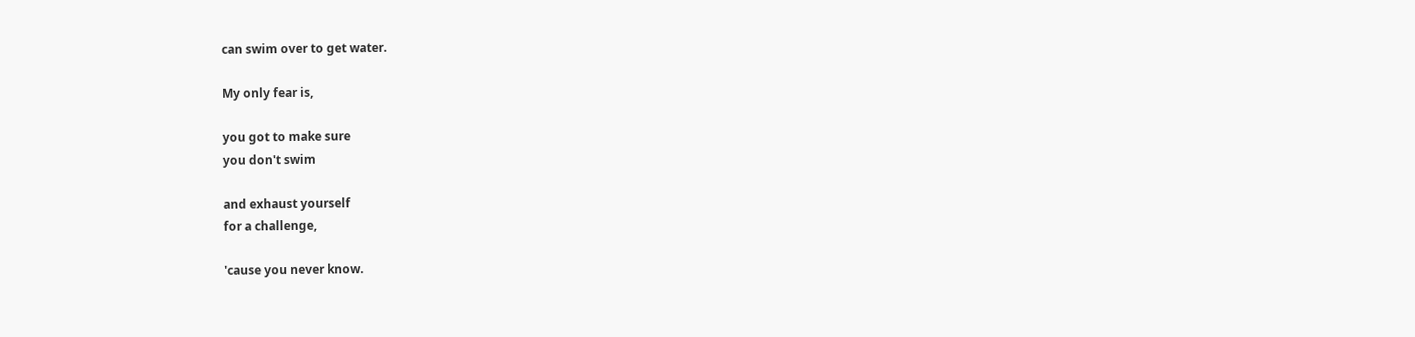can swim over to get water.

My only fear is,

you got to make sure
you don't swim

and exhaust yourself
for a challenge,

'cause you never know.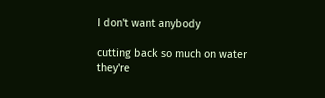I don't want anybody

cutting back so much on water
they're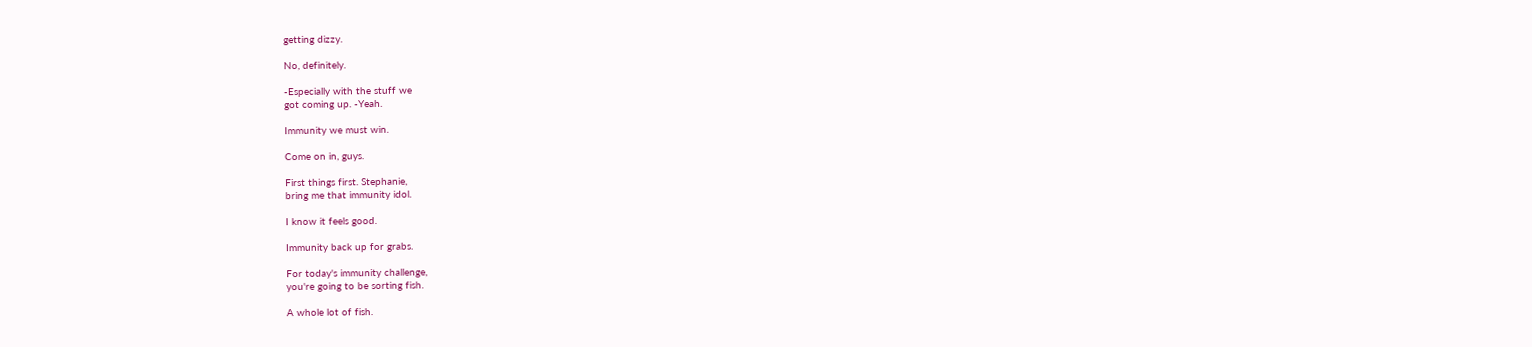getting dizzy.

No, definitely.

-Especially with the stuff we
got coming up. -Yeah.

Immunity we must win.

Come on in, guys.

First things first. Stephanie,
bring me that immunity idol.

I know it feels good.

Immunity back up for grabs.

For today's immunity challenge,
you're going to be sorting fish.

A whole lot of fish.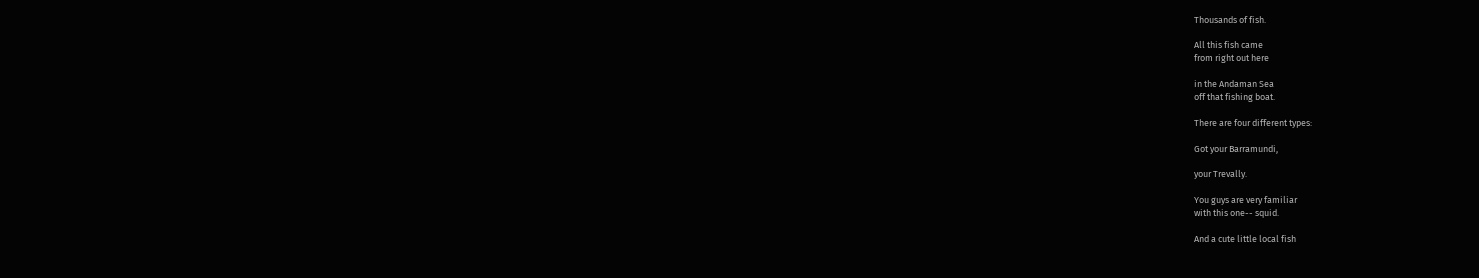Thousands of fish.

All this fish came
from right out here

in the Andaman Sea
off that fishing boat.

There are four different types:

Got your Barramundi,

your Trevally.

You guys are very familiar
with this one-- squid.

And a cute little local fish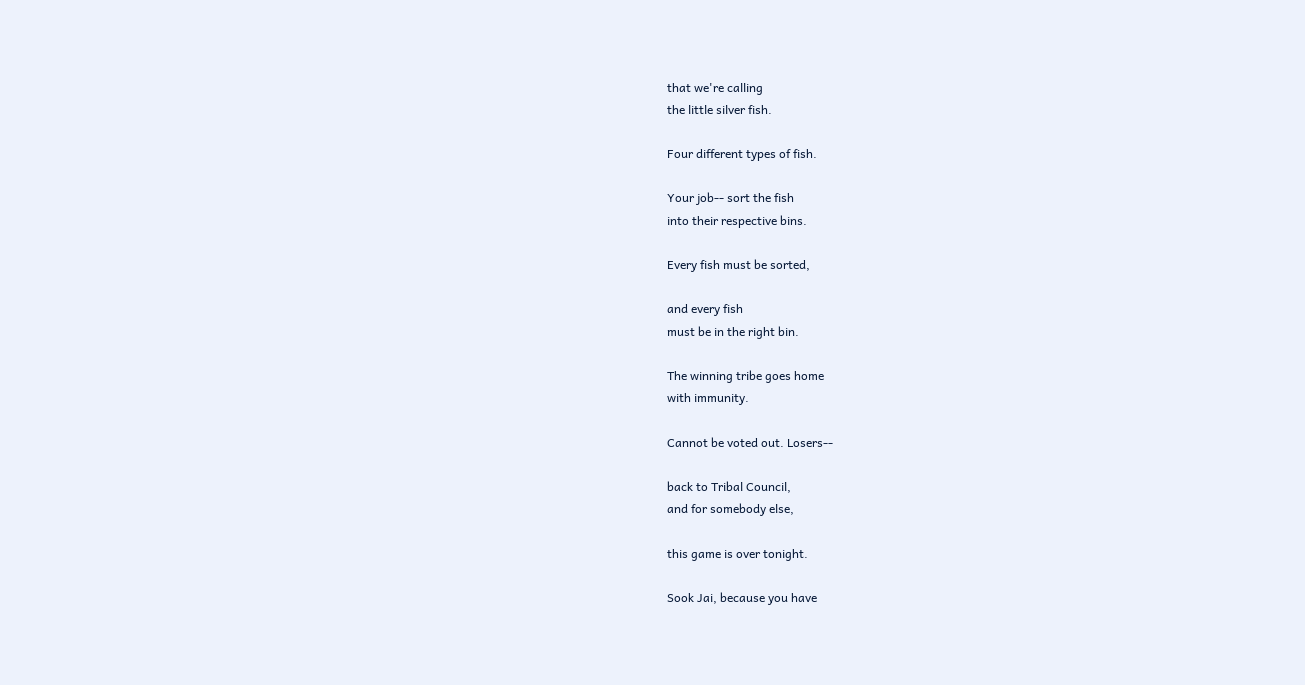that we're calling
the little silver fish.

Four different types of fish.

Your job-- sort the fish
into their respective bins.

Every fish must be sorted,

and every fish
must be in the right bin.

The winning tribe goes home
with immunity.

Cannot be voted out. Losers--

back to Tribal Council,
and for somebody else,

this game is over tonight.

Sook Jai, because you have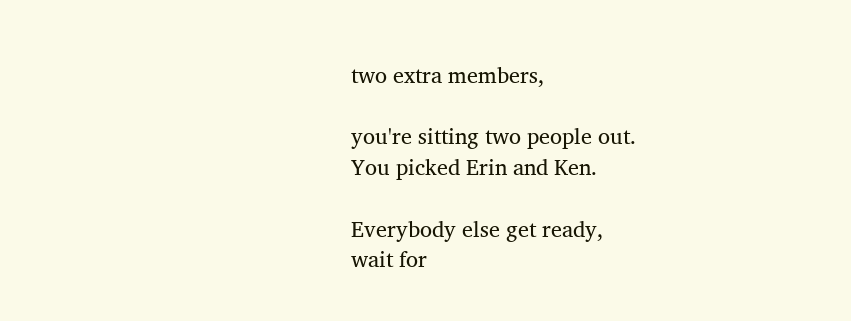two extra members,

you're sitting two people out.
You picked Erin and Ken.

Everybody else get ready,
wait for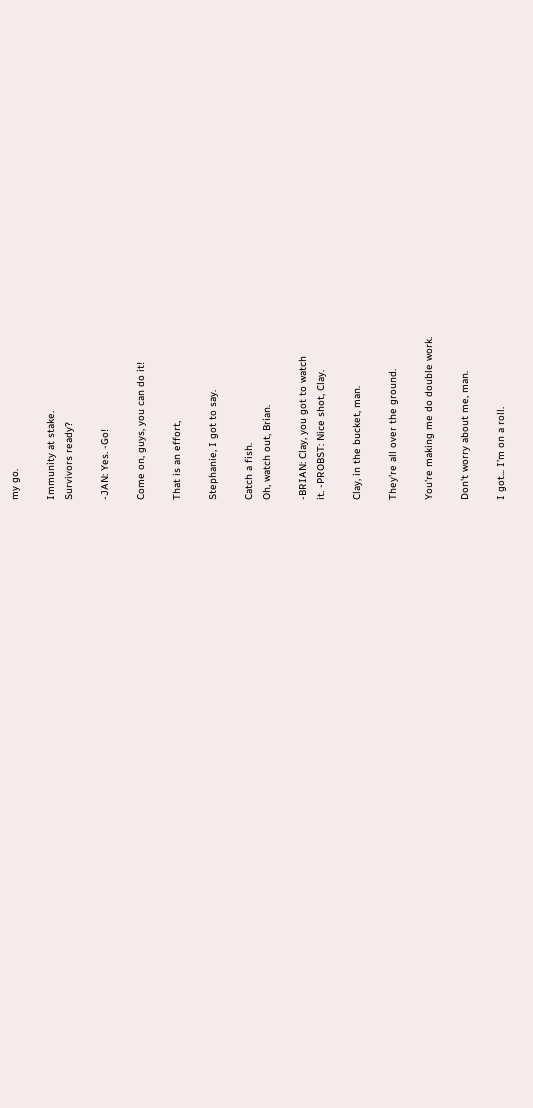my go.

Immunity at stake.
Survivors ready?

-JAN: Yes. -Go!

Come on, guys, you can do it!

That is an effort,

Stephanie, I got to say.

Catch a fish.
Oh, watch out, Brian.

-BRIAN: Clay, you got to watch
it. -PROBST: Nice shot, Clay.

Clay, in the bucket, man.

They're all over the ground.

You're making me do double work.

Don't worry about me, man.

I got... I'm on a roll.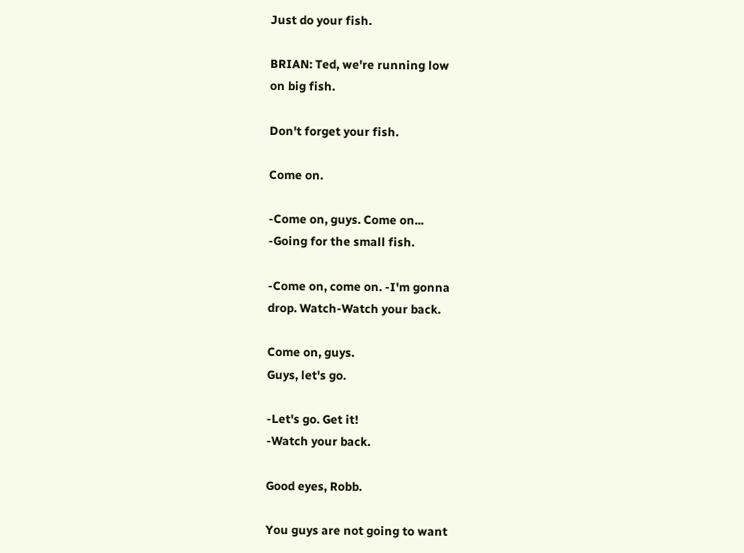Just do your fish.

BRIAN: Ted, we're running low
on big fish.

Don't forget your fish.

Come on.

-Come on, guys. Come on...
-Going for the small fish.

-Come on, come on. -I'm gonna
drop. Watch-Watch your back.

Come on, guys.
Guys, let's go.

-Let's go. Get it!
-Watch your back.

Good eyes, Robb.

You guys are not going to want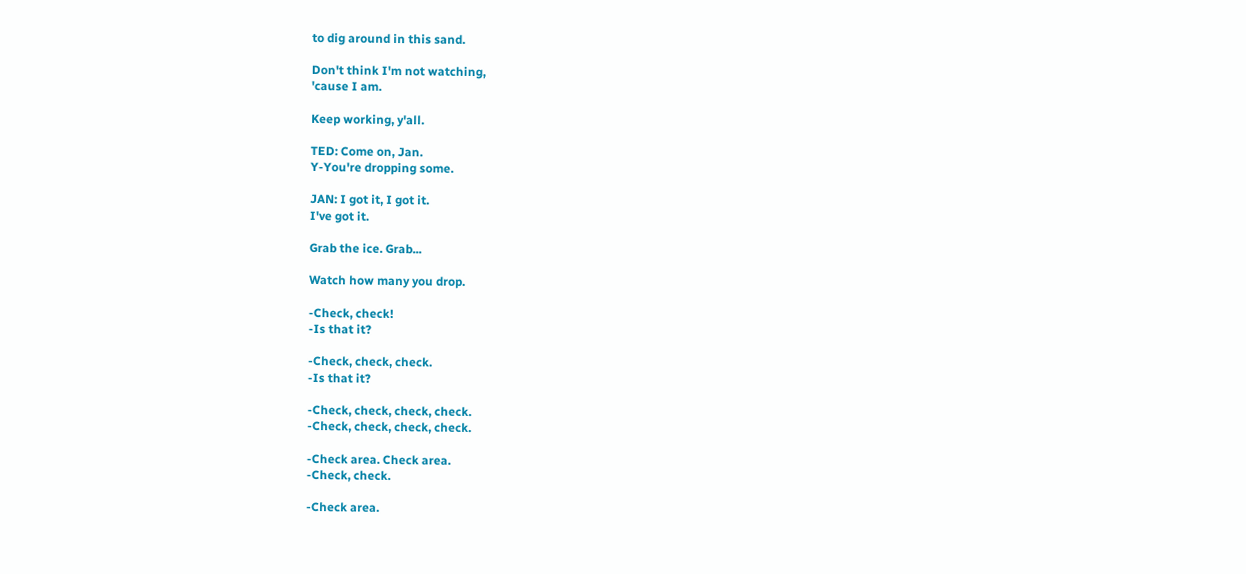to dig around in this sand.

Don't think I'm not watching,
'cause I am.

Keep working, y'all.

TED: Come on, Jan.
Y-You're dropping some.

JAN: I got it, I got it.
I've got it.

Grab the ice. Grab...

Watch how many you drop.

-Check, check!
-Is that it?

-Check, check, check.
-Is that it?

-Check, check, check, check.
-Check, check, check, check.

-Check area. Check area.
-Check, check.

-Check area.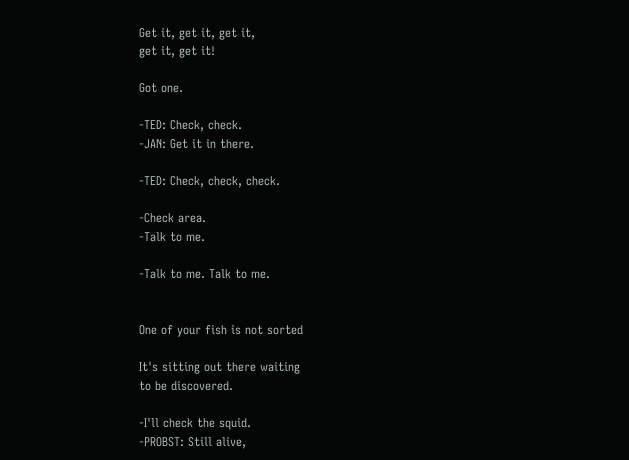Get it, get it, get it,
get it, get it!

Got one.

-TED: Check, check.
-JAN: Get it in there.

-TED: Check, check, check.

-Check area.
-Talk to me.

-Talk to me. Talk to me.


One of your fish is not sorted

It's sitting out there waiting
to be discovered.

-I'll check the squid.
-PROBST: Still alive,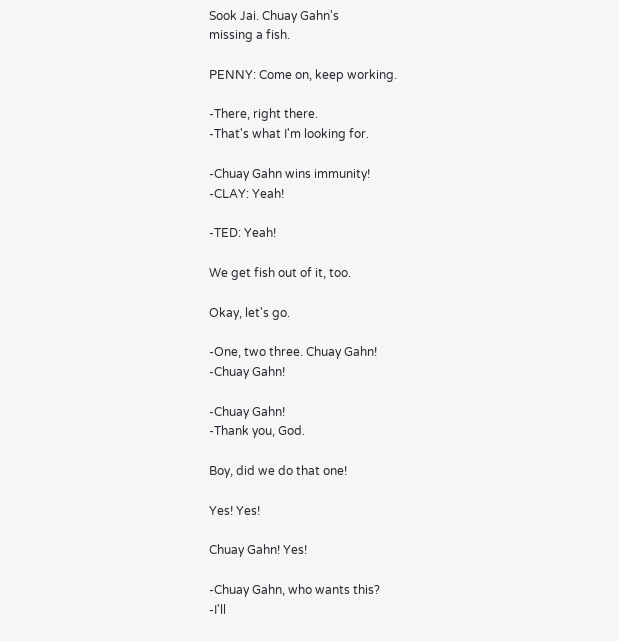Sook Jai. Chuay Gahn's
missing a fish.

PENNY: Come on, keep working.

-There, right there.
-That's what I'm looking for.

-Chuay Gahn wins immunity!
-CLAY: Yeah!

-TED: Yeah!

We get fish out of it, too.

Okay, let's go.

-One, two three. Chuay Gahn!
-Chuay Gahn!

-Chuay Gahn!
-Thank you, God.

Boy, did we do that one!

Yes! Yes!

Chuay Gahn! Yes!

-Chuay Gahn, who wants this?
-I'll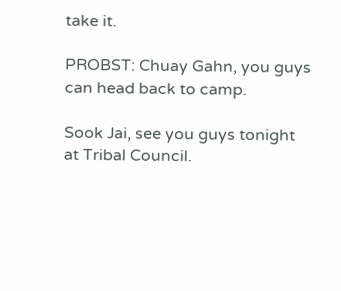take it.

PROBST: Chuay Gahn, you guys
can head back to camp.

Sook Jai, see you guys tonight
at Tribal Council.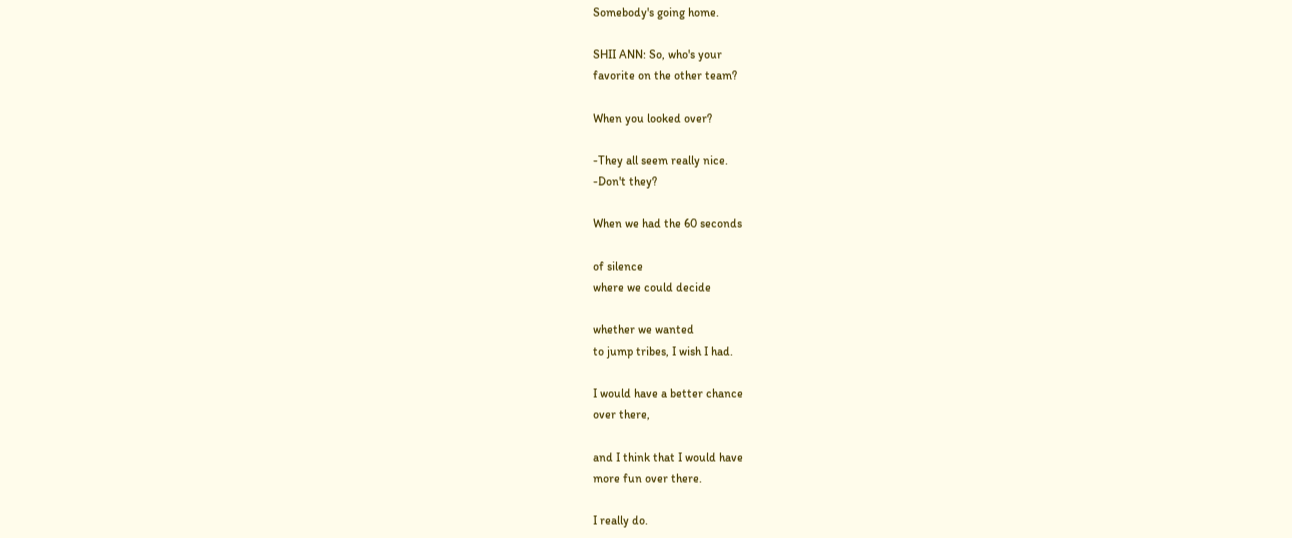Somebody's going home.

SHII ANN: So, who's your
favorite on the other team?

When you looked over?

-They all seem really nice.
-Don't they?

When we had the 60 seconds

of silence
where we could decide

whether we wanted
to jump tribes, I wish I had.

I would have a better chance
over there,

and I think that I would have
more fun over there.

I really do.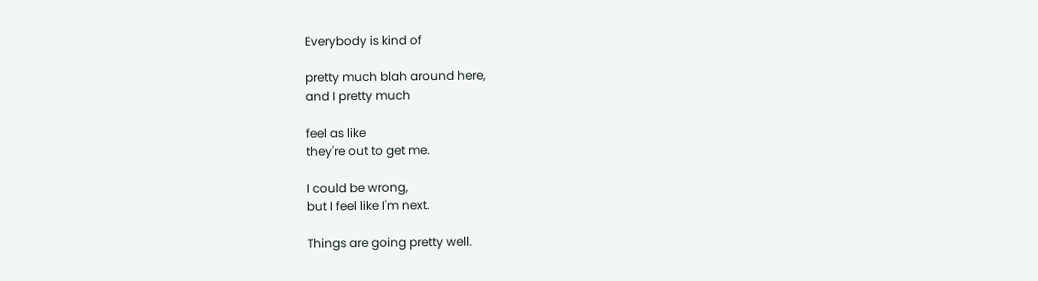Everybody is kind of

pretty much blah around here,
and I pretty much

feel as like
they're out to get me.

I could be wrong,
but I feel like I'm next.

Things are going pretty well.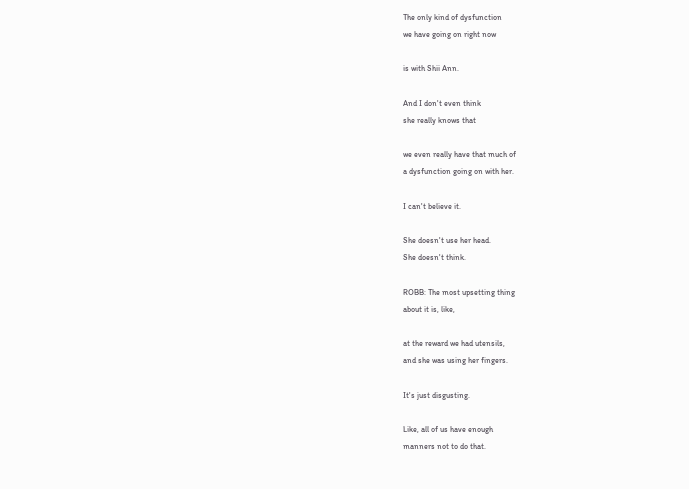The only kind of dysfunction
we have going on right now

is with Shii Ann.

And I don't even think
she really knows that

we even really have that much of
a dysfunction going on with her.

I can't believe it.

She doesn't use her head.
She doesn't think.

ROBB: The most upsetting thing
about it is, like,

at the reward we had utensils,
and she was using her fingers.

It's just disgusting.

Like, all of us have enough
manners not to do that.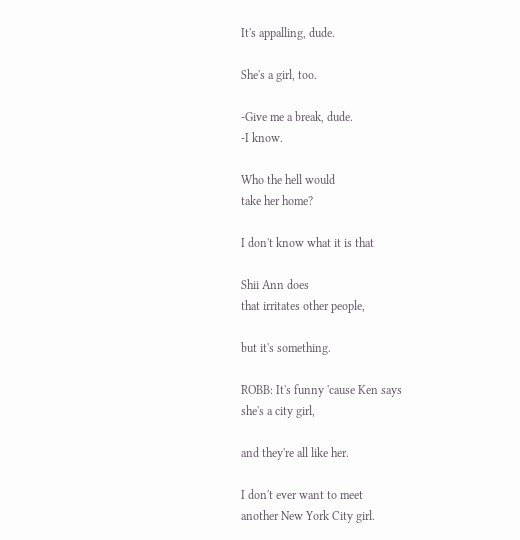It's appalling, dude.

She's a girl, too.

-Give me a break, dude.
-I know.

Who the hell would
take her home?

I don't know what it is that

Shii Ann does
that irritates other people,

but it's something.

ROBB: It's funny 'cause Ken says
she's a city girl,

and they're all like her.

I don't ever want to meet
another New York City girl.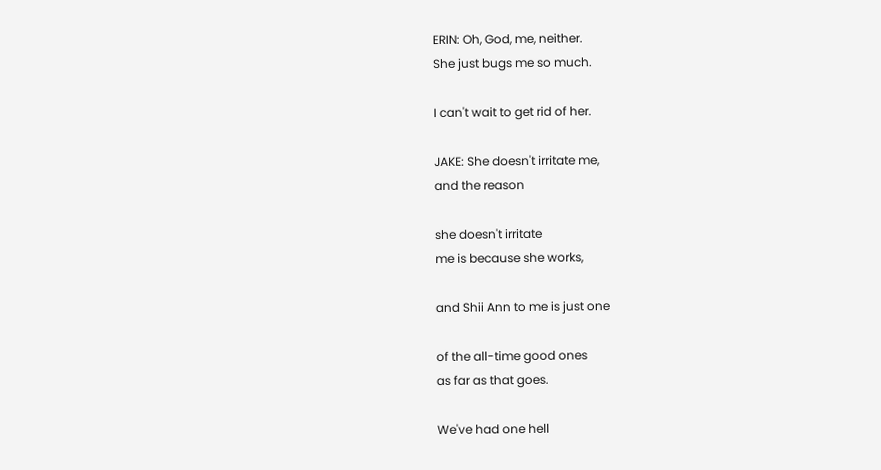ERIN: Oh, God, me, neither.
She just bugs me so much.

I can't wait to get rid of her.

JAKE: She doesn't irritate me,
and the reason

she doesn't irritate
me is because she works,

and Shii Ann to me is just one

of the all-time good ones
as far as that goes.

We've had one hell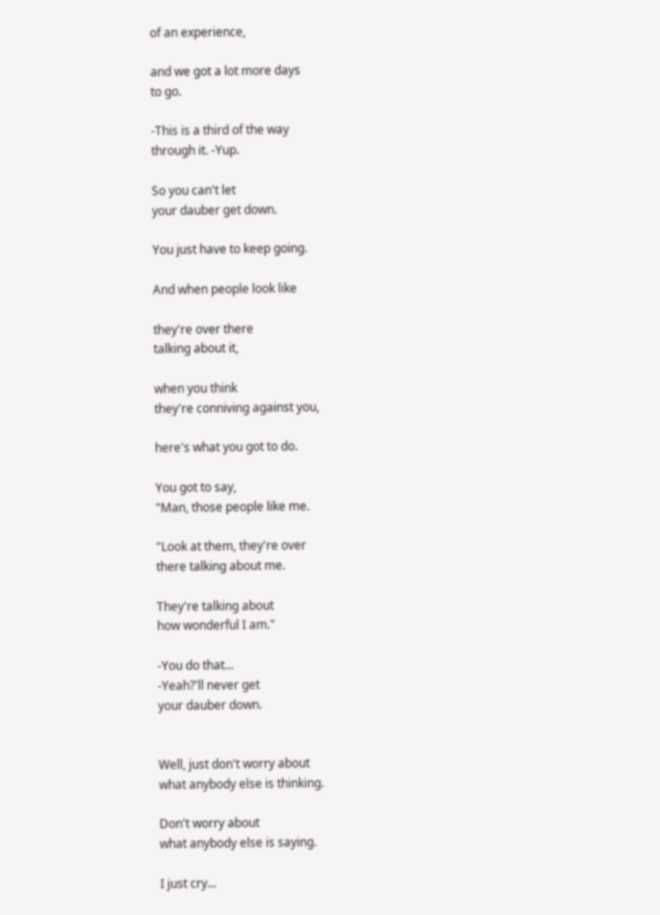of an experience,

and we got a lot more days
to go.

-This is a third of the way
through it. -Yup.

So you can't let
your dauber get down.

You just have to keep going.

And when people look like

they're over there
talking about it,

when you think
they're conniving against you,

here's what you got to do.

You got to say,
"Man, those people like me.

"Look at them, they're over
there talking about me.

They're talking about
how wonderful I am."

-You do that...
-Yeah?'ll never get
your dauber down.


Well, just don't worry about
what anybody else is thinking.

Don't worry about
what anybody else is saying.

I just cry...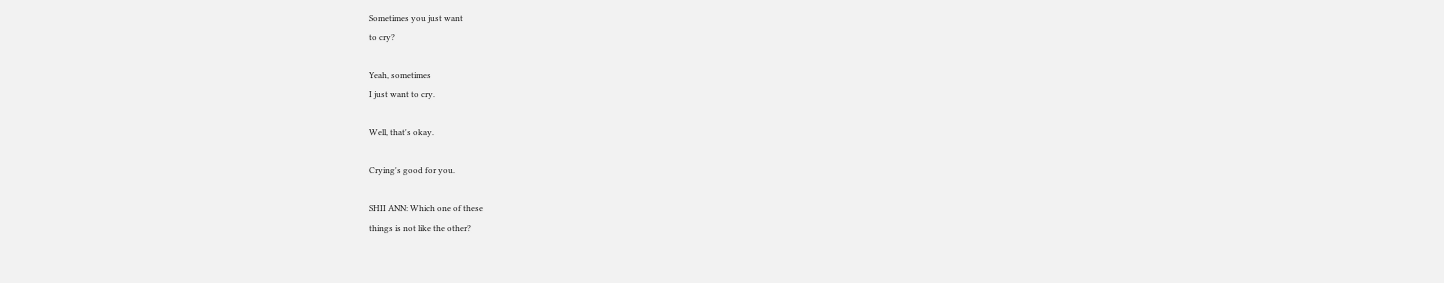Sometimes you just want
to cry?

Yeah, sometimes
I just want to cry.

Well, that's okay.

Crying's good for you.

SHII ANN: Which one of these
things is not like the other?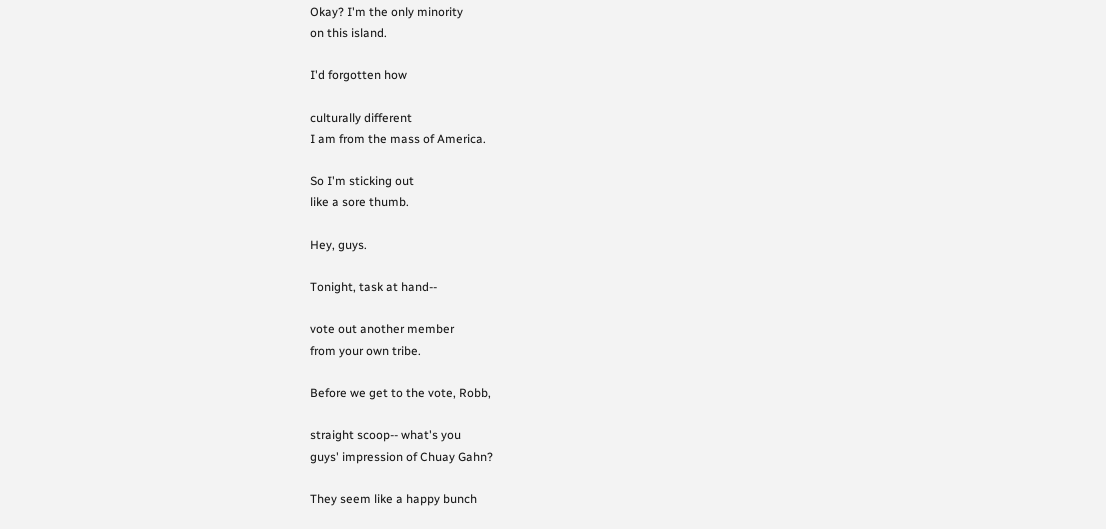Okay? I'm the only minority
on this island.

I'd forgotten how

culturally different
I am from the mass of America.

So I'm sticking out
like a sore thumb.

Hey, guys.

Tonight, task at hand--

vote out another member
from your own tribe.

Before we get to the vote, Robb,

straight scoop-- what's you
guys' impression of Chuay Gahn?

They seem like a happy bunch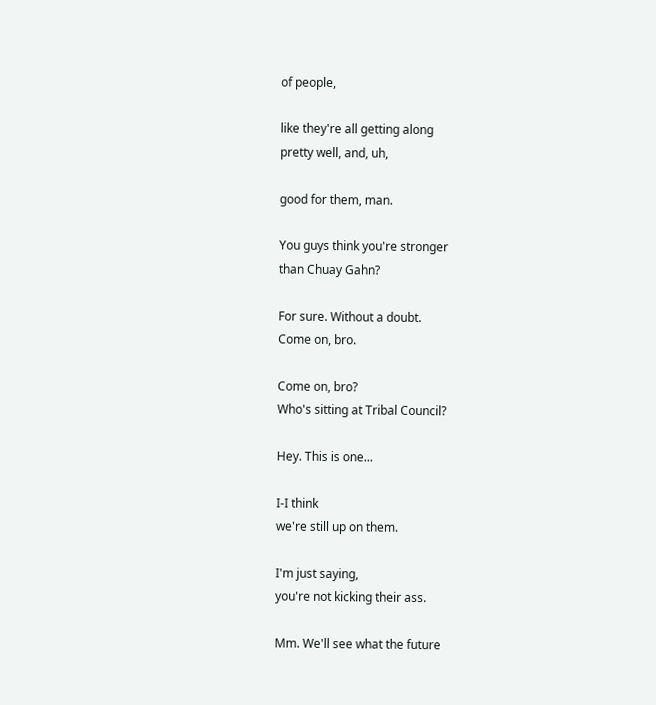of people,

like they're all getting along
pretty well, and, uh,

good for them, man.

You guys think you're stronger
than Chuay Gahn?

For sure. Without a doubt.
Come on, bro.

Come on, bro?
Who's sitting at Tribal Council?

Hey. This is one...

I-I think
we're still up on them.

I'm just saying,
you're not kicking their ass.

Mm. We'll see what the future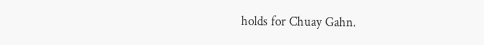holds for Chuay Gahn.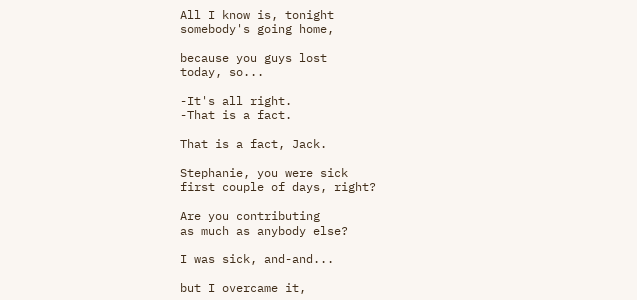All I know is, tonight
somebody's going home,

because you guys lost
today, so...

-It's all right.
-That is a fact.

That is a fact, Jack.

Stephanie, you were sick
first couple of days, right?

Are you contributing
as much as anybody else?

I was sick, and-and...

but I overcame it,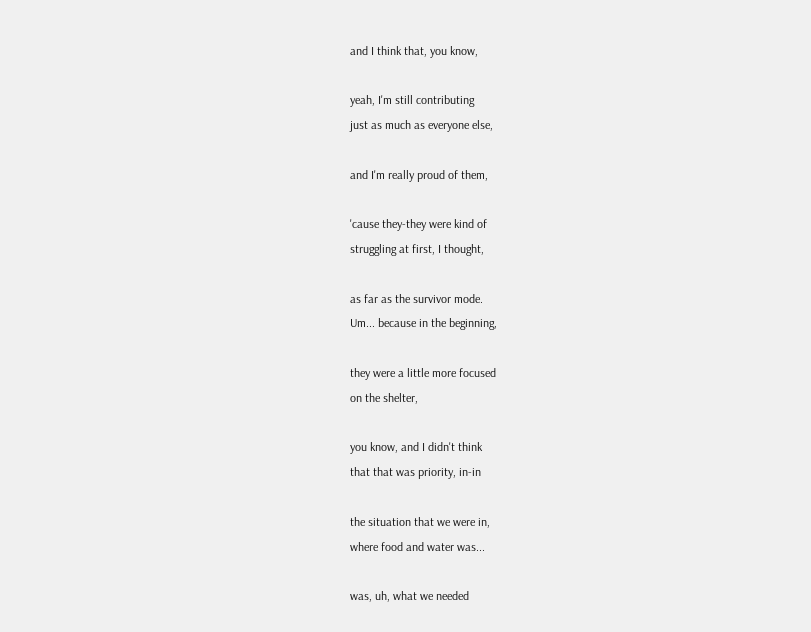and I think that, you know,

yeah, I'm still contributing
just as much as everyone else,

and I'm really proud of them,

'cause they-they were kind of
struggling at first, I thought,

as far as the survivor mode.
Um... because in the beginning,

they were a little more focused
on the shelter,

you know, and I didn't think
that that was priority, in-in

the situation that we were in,
where food and water was...

was, uh, what we needed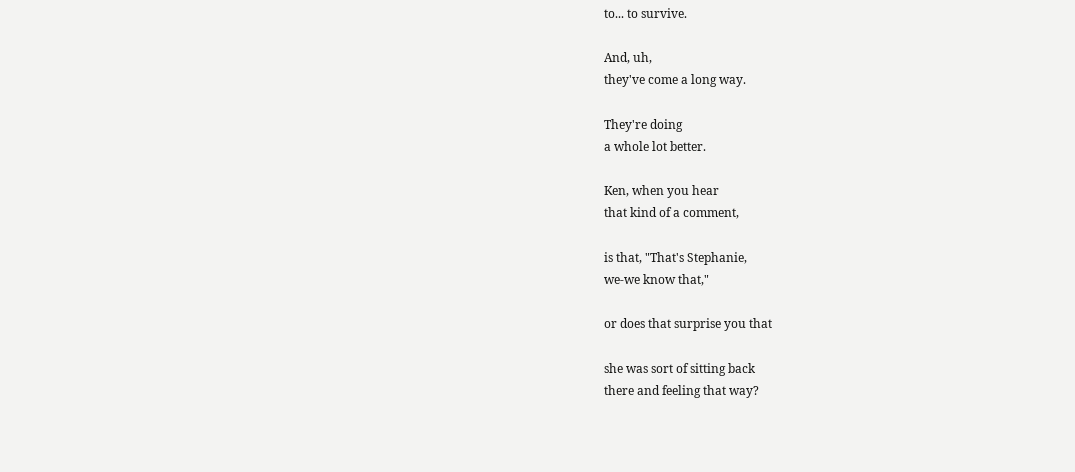to... to survive.

And, uh,
they've come a long way.

They're doing
a whole lot better.

Ken, when you hear
that kind of a comment,

is that, "That's Stephanie,
we-we know that,"

or does that surprise you that

she was sort of sitting back
there and feeling that way?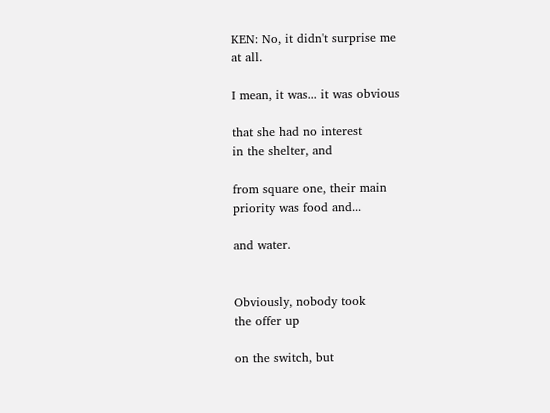KEN: No, it didn't surprise me
at all.

I mean, it was... it was obvious

that she had no interest
in the shelter, and

from square one, their main
priority was food and...

and water.


Obviously, nobody took
the offer up

on the switch, but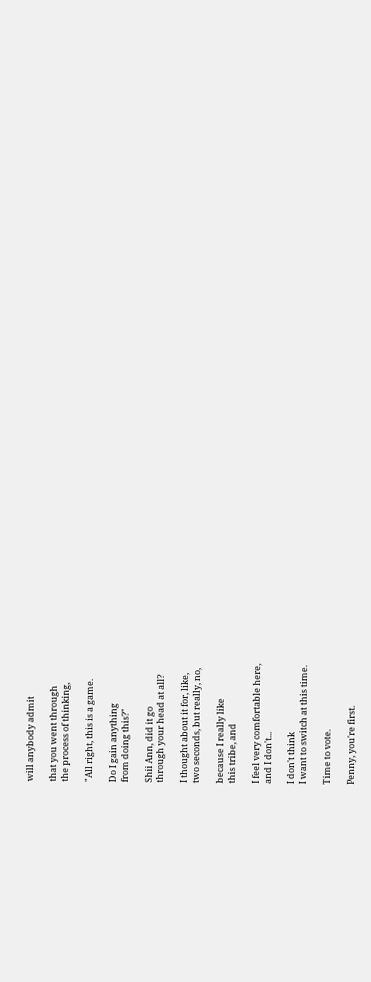will anybody admit

that you went through
the process of thinking,

"All right, this is a game.

Do I gain anything
from doing this?"

Shii Ann, did it go
through your head at all?

I thought about it for, like,
two seconds, but really, no,

because I really like
this tribe, and

I feel very comfortable here,
and I don't...

I don't think
I want to switch at this time.

Time to vote.

Penny, you're first.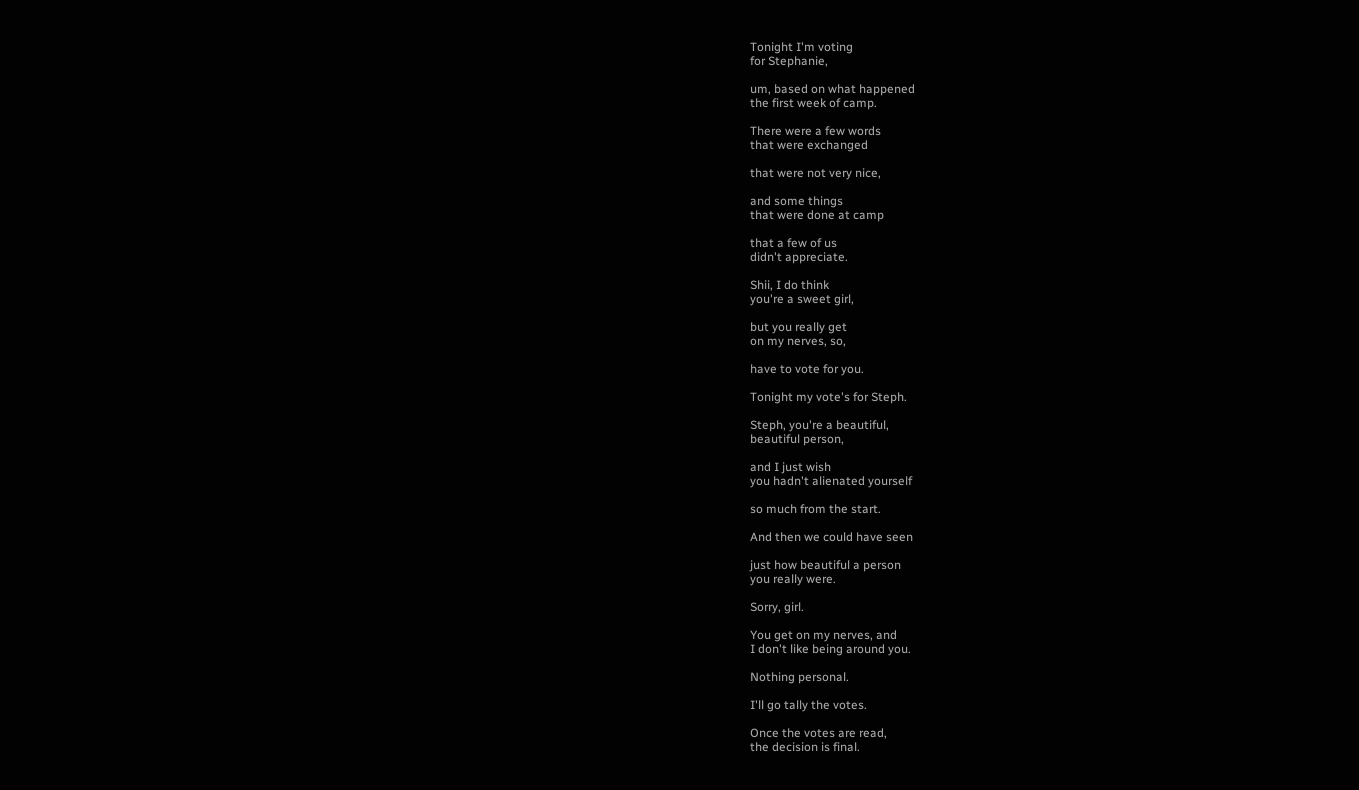Tonight I'm voting
for Stephanie,

um, based on what happened
the first week of camp.

There were a few words
that were exchanged

that were not very nice,

and some things
that were done at camp

that a few of us
didn't appreciate.

Shii, I do think
you're a sweet girl,

but you really get
on my nerves, so,

have to vote for you.

Tonight my vote's for Steph.

Steph, you're a beautiful,
beautiful person,

and I just wish
you hadn't alienated yourself

so much from the start.

And then we could have seen

just how beautiful a person
you really were.

Sorry, girl.

You get on my nerves, and
I don't like being around you.

Nothing personal.

I'll go tally the votes.

Once the votes are read,
the decision is final.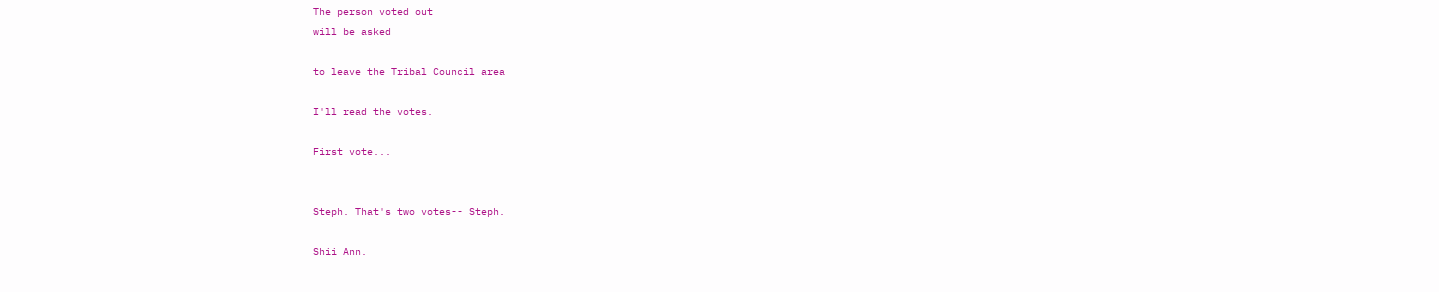The person voted out
will be asked

to leave the Tribal Council area

I'll read the votes.

First vote...


Steph. That's two votes-- Steph.

Shii Ann.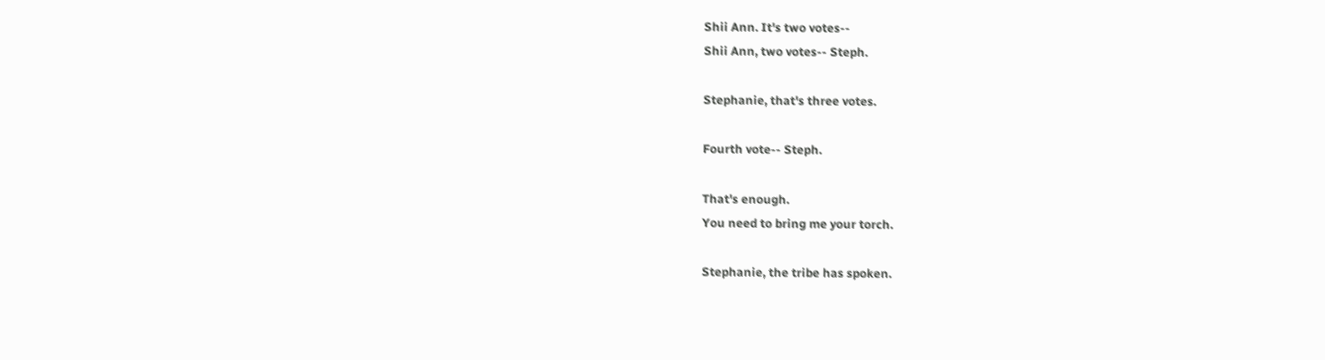Shii Ann. It's two votes--
Shii Ann, two votes-- Steph.

Stephanie, that's three votes.

Fourth vote-- Steph.

That's enough.
You need to bring me your torch.

Stephanie, the tribe has spoken.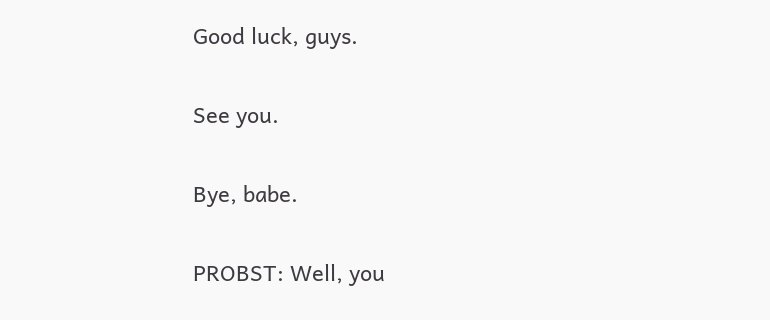Good luck, guys.

See you.

Bye, babe.

PROBST: Well, you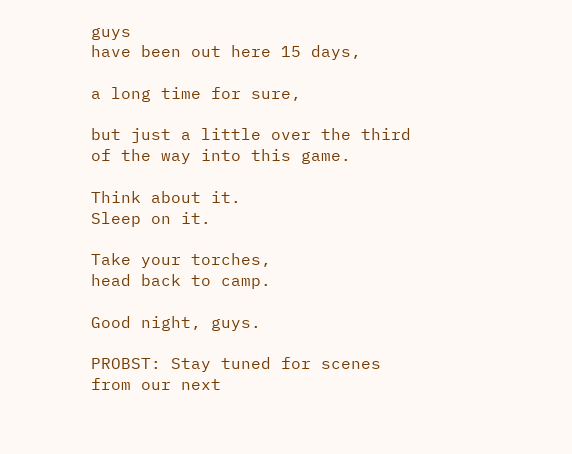guys
have been out here 15 days,

a long time for sure,

but just a little over the third
of the way into this game.

Think about it.
Sleep on it.

Take your torches,
head back to camp.

Good night, guys.

PROBST: Stay tuned for scenes
from our next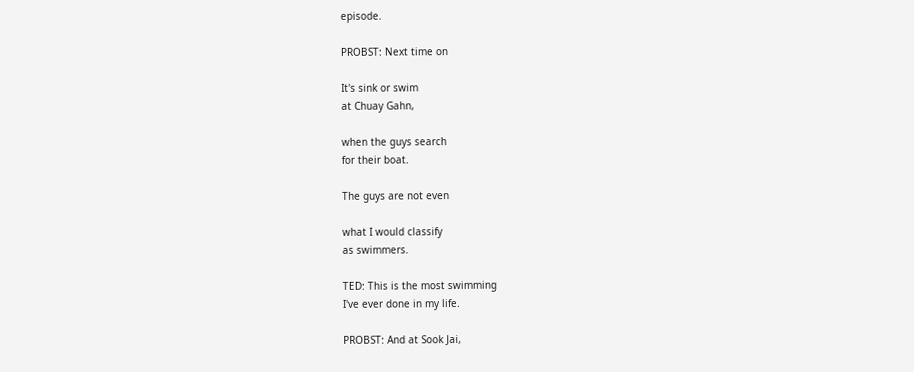episode.

PROBST: Next time on

It's sink or swim
at Chuay Gahn,

when the guys search
for their boat.

The guys are not even

what I would classify
as swimmers.

TED: This is the most swimming
I've ever done in my life.

PROBST: And at Sook Jai,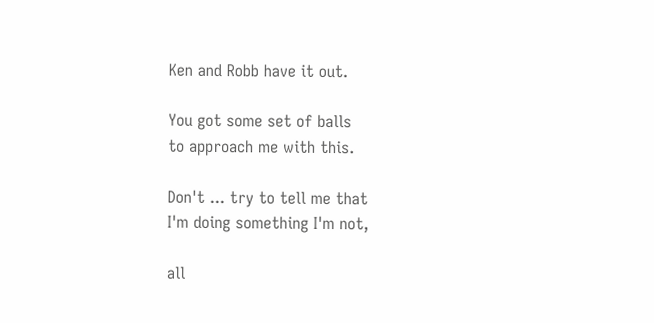Ken and Robb have it out.

You got some set of balls
to approach me with this.

Don't ... try to tell me that
I'm doing something I'm not,

all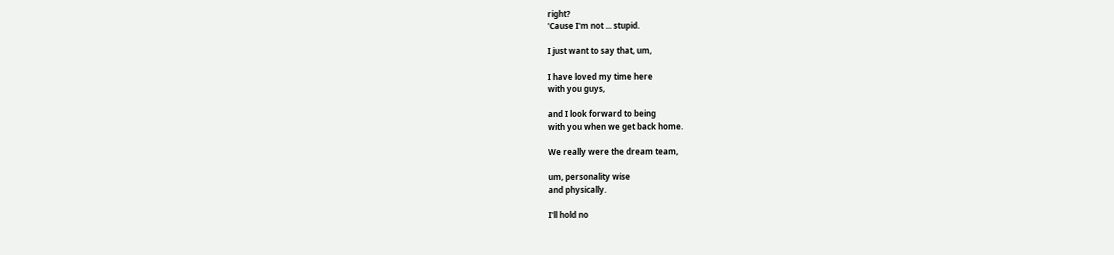right?
'Cause I'm not ... stupid.

I just want to say that, um,

I have loved my time here
with you guys,

and I look forward to being
with you when we get back home.

We really were the dream team,

um, personality wise
and physically.

I'll hold no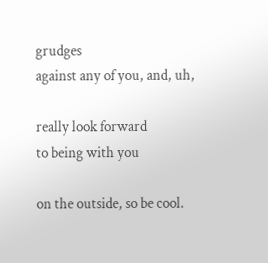grudges
against any of you, and, uh,

really look forward
to being with you

on the outside, so be cool.